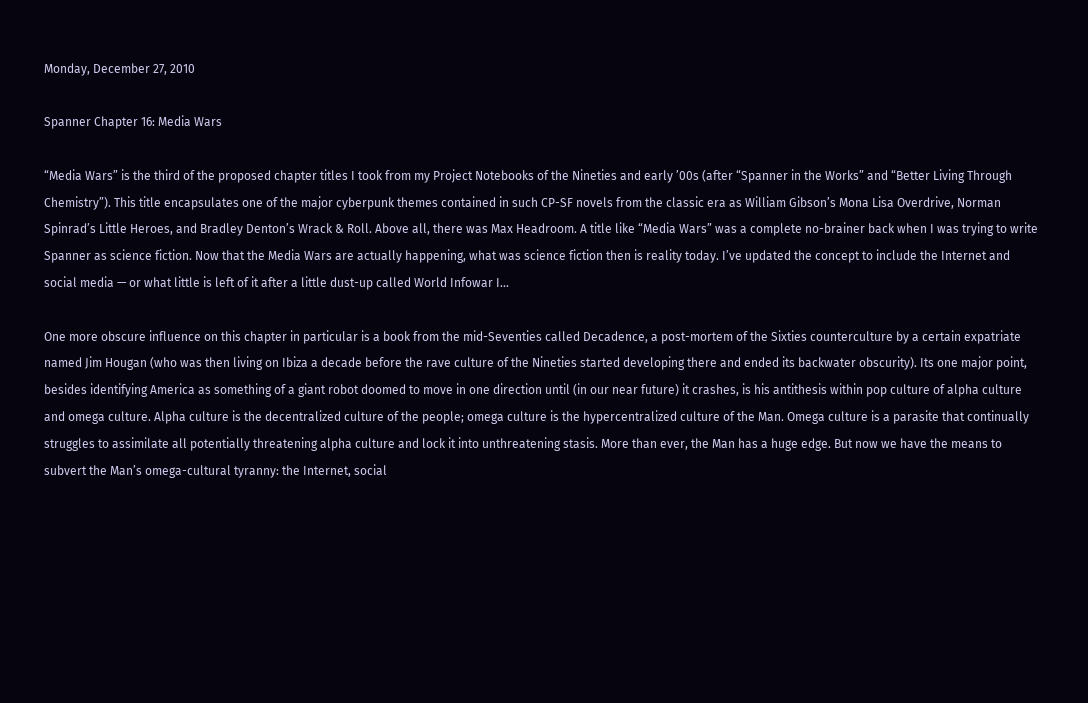Monday, December 27, 2010

Spanner Chapter 16: Media Wars

“Media Wars” is the third of the proposed chapter titles I took from my Project Notebooks of the Nineties and early ’00s (after “Spanner in the Works” and “Better Living Through Chemistry”). This title encapsulates one of the major cyberpunk themes contained in such CP-SF novels from the classic era as William Gibson’s Mona Lisa Overdrive, Norman Spinrad’s Little Heroes, and Bradley Denton’s Wrack & Roll. Above all, there was Max Headroom. A title like “Media Wars” was a complete no-brainer back when I was trying to write Spanner as science fiction. Now that the Media Wars are actually happening, what was science fiction then is reality today. I’ve updated the concept to include the Internet and social media — or what little is left of it after a little dust-up called World Infowar I...

One more obscure influence on this chapter in particular is a book from the mid-Seventies called Decadence, a post-mortem of the Sixties counterculture by a certain expatriate named Jim Hougan (who was then living on Ibiza a decade before the rave culture of the Nineties started developing there and ended its backwater obscurity). Its one major point, besides identifying America as something of a giant robot doomed to move in one direction until (in our near future) it crashes, is his antithesis within pop culture of alpha culture and omega culture. Alpha culture is the decentralized culture of the people; omega culture is the hypercentralized culture of the Man. Omega culture is a parasite that continually struggles to assimilate all potentially threatening alpha culture and lock it into unthreatening stasis. More than ever, the Man has a huge edge. But now we have the means to subvert the Man’s omega-cultural tyranny: the Internet, social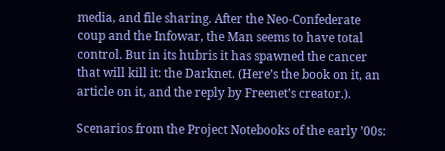media, and file sharing. After the Neo-Confederate coup and the Infowar, the Man seems to have total control. But in its hubris it has spawned the cancer that will kill it: the Darknet. (Here’s the book on it, an article on it, and the reply by Freenet’s creator.).

Scenarios from the Project Notebooks of the early ’00s: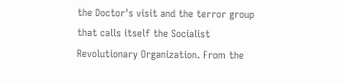the Doctor's visit and the terror group that calls itself the Socialist Revolutionary Organization. From the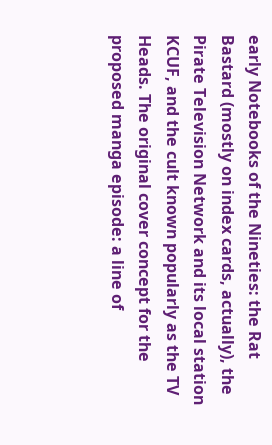early Notebooks of the Nineties: the Rat Bastard (mostly on index cards, actually), the Pirate Television Network and its local station KCUF, and the cult known popularly as the TV Heads. The original cover concept for the proposed manga episode: a line of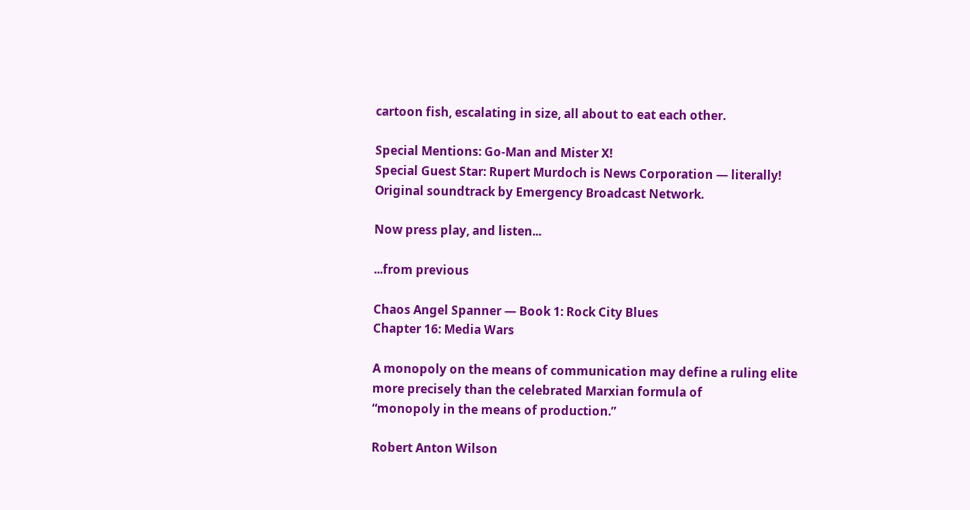cartoon fish, escalating in size, all about to eat each other.

Special Mentions: Go-Man and Mister X!
Special Guest Star: Rupert Murdoch is News Corporation — literally!
Original soundtrack by Emergency Broadcast Network.

Now press play, and listen...

...from previous

Chaos Angel Spanner — Book 1: Rock City Blues
Chapter 16: Media Wars

A monopoly on the means of communication may define a ruling elite
more precisely than the celebrated Marxian formula of
“monopoly in the means of production.”

Robert Anton Wilson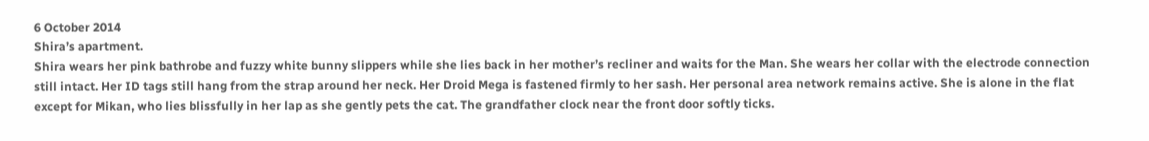6 October 2014
Shira’s apartment.
Shira wears her pink bathrobe and fuzzy white bunny slippers while she lies back in her mother’s recliner and waits for the Man. She wears her collar with the electrode connection still intact. Her ID tags still hang from the strap around her neck. Her Droid Mega is fastened firmly to her sash. Her personal area network remains active. She is alone in the flat except for Mikan, who lies blissfully in her lap as she gently pets the cat. The grandfather clock near the front door softly ticks.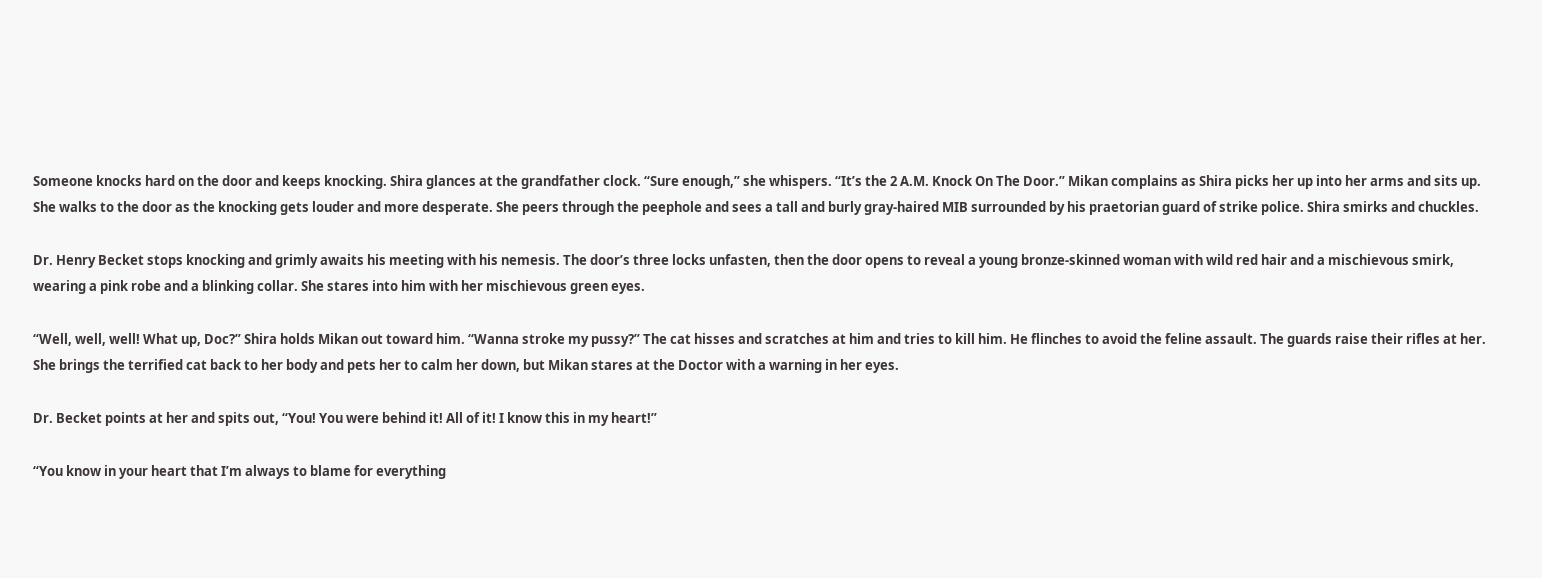Someone knocks hard on the door and keeps knocking. Shira glances at the grandfather clock. “Sure enough,” she whispers. “It’s the 2 A.M. Knock On The Door.” Mikan complains as Shira picks her up into her arms and sits up. She walks to the door as the knocking gets louder and more desperate. She peers through the peephole and sees a tall and burly gray-haired MIB surrounded by his praetorian guard of strike police. Shira smirks and chuckles.

Dr. Henry Becket stops knocking and grimly awaits his meeting with his nemesis. The door’s three locks unfasten, then the door opens to reveal a young bronze-skinned woman with wild red hair and a mischievous smirk, wearing a pink robe and a blinking collar. She stares into him with her mischievous green eyes.

“Well, well, well! What up, Doc?” Shira holds Mikan out toward him. “Wanna stroke my pussy?” The cat hisses and scratches at him and tries to kill him. He flinches to avoid the feline assault. The guards raise their rifles at her. She brings the terrified cat back to her body and pets her to calm her down, but Mikan stares at the Doctor with a warning in her eyes.

Dr. Becket points at her and spits out, “You! You were behind it! All of it! I know this in my heart!”

“You know in your heart that I’m always to blame for everything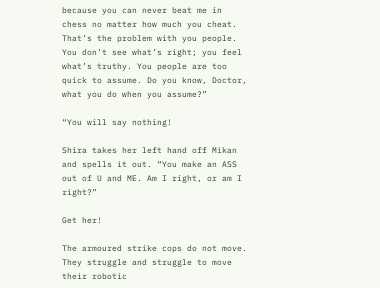because you can never beat me in chess no matter how much you cheat. That’s the problem with you people. You don’t see what’s right; you feel what’s truthy. You people are too quick to assume. Do you know, Doctor, what you do when you assume?”

“You will say nothing!

Shira takes her left hand off Mikan and spells it out. “You make an ASS out of U and ME. Am I right, or am I right?”

Get her!

The armoured strike cops do not move. They struggle and struggle to move their robotic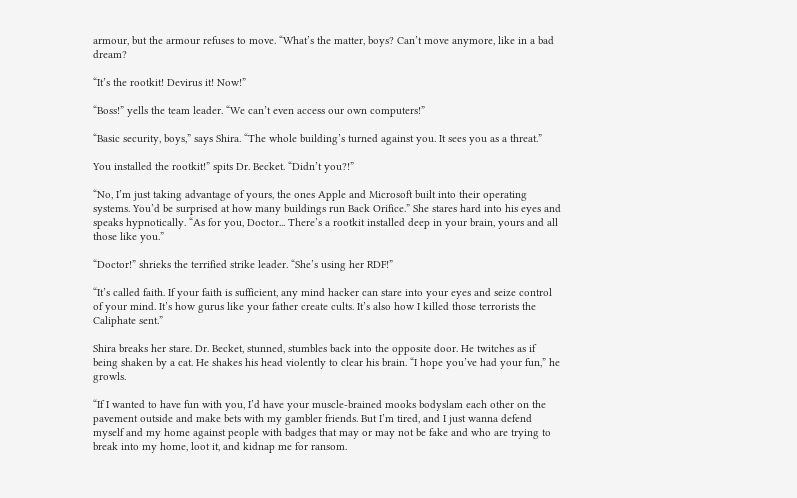armour, but the armour refuses to move. “What’s the matter, boys? Can’t move anymore, like in a bad dream?

“It’s the rootkit! Devirus it! Now!”

“Boss!” yells the team leader. “We can’t even access our own computers!”

“Basic security, boys,” says Shira. “The whole building’s turned against you. It sees you as a threat.”

You installed the rootkit!” spits Dr. Becket. “Didn’t you?!”

“No, I’m just taking advantage of yours, the ones Apple and Microsoft built into their operating systems. You’d be surprised at how many buildings run Back Orifice.” She stares hard into his eyes and speaks hypnotically. “As for you, Doctor... There’s a rootkit installed deep in your brain, yours and all those like you.”

“Doctor!” shrieks the terrified strike leader. “She’s using her RDF!”

“It’s called faith. If your faith is sufficient, any mind hacker can stare into your eyes and seize control of your mind. It’s how gurus like your father create cults. It’s also how I killed those terrorists the Caliphate sent.”

Shira breaks her stare. Dr. Becket, stunned, stumbles back into the opposite door. He twitches as if being shaken by a cat. He shakes his head violently to clear his brain. “I hope you’ve had your fun,” he growls.

“If I wanted to have fun with you, I’d have your muscle-brained mooks bodyslam each other on the pavement outside and make bets with my gambler friends. But I’m tired, and I just wanna defend myself and my home against people with badges that may or may not be fake and who are trying to break into my home, loot it, and kidnap me for ransom.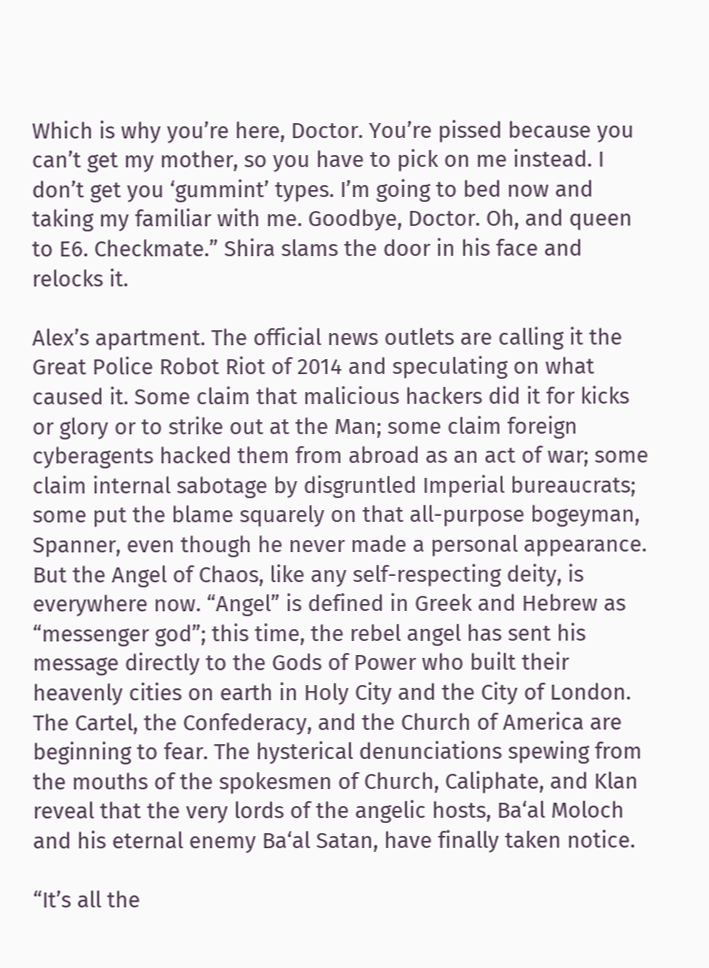Which is why you’re here, Doctor. You’re pissed because you can’t get my mother, so you have to pick on me instead. I don’t get you ‘gummint’ types. I’m going to bed now and taking my familiar with me. Goodbye, Doctor. Oh, and queen to E6. Checkmate.” Shira slams the door in his face and relocks it.

Alex’s apartment. The official news outlets are calling it the Great Police Robot Riot of 2014 and speculating on what caused it. Some claim that malicious hackers did it for kicks or glory or to strike out at the Man; some claim foreign cyberagents hacked them from abroad as an act of war; some claim internal sabotage by disgruntled Imperial bureaucrats; some put the blame squarely on that all-purpose bogeyman, Spanner, even though he never made a personal appearance. But the Angel of Chaos, like any self-respecting deity, is everywhere now. “Angel” is defined in Greek and Hebrew as “messenger god”; this time, the rebel angel has sent his message directly to the Gods of Power who built their heavenly cities on earth in Holy City and the City of London. The Cartel, the Confederacy, and the Church of America are beginning to fear. The hysterical denunciations spewing from the mouths of the spokesmen of Church, Caliphate, and Klan reveal that the very lords of the angelic hosts, Ba‘al Moloch and his eternal enemy Ba‘al Satan, have finally taken notice.

“It’s all the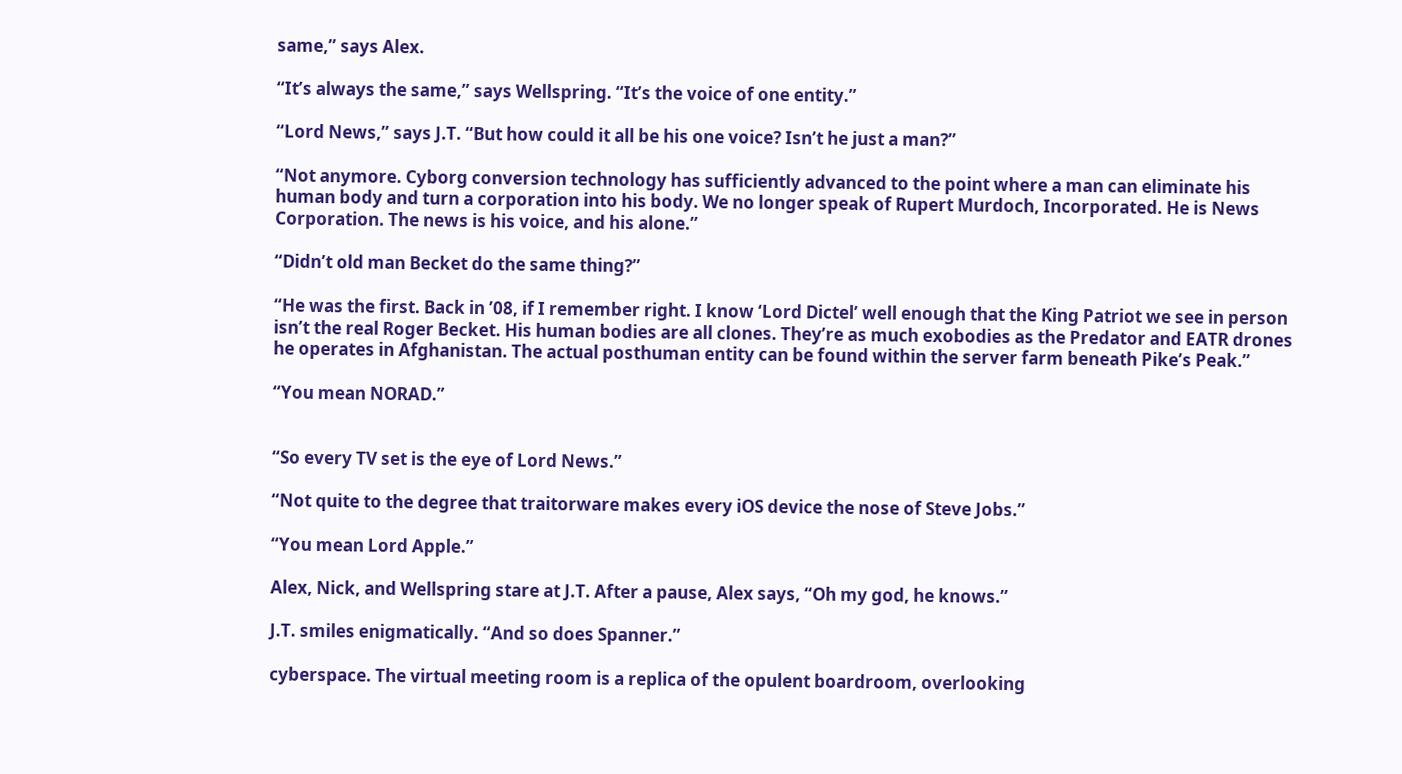same,” says Alex.

“It’s always the same,” says Wellspring. “It’s the voice of one entity.”

“Lord News,” says J.T. “But how could it all be his one voice? Isn’t he just a man?”

“Not anymore. Cyborg conversion technology has sufficiently advanced to the point where a man can eliminate his human body and turn a corporation into his body. We no longer speak of Rupert Murdoch, Incorporated. He is News Corporation. The news is his voice, and his alone.”

“Didn’t old man Becket do the same thing?”

“He was the first. Back in ’08, if I remember right. I know ‘Lord Dictel’ well enough that the King Patriot we see in person isn’t the real Roger Becket. His human bodies are all clones. They’re as much exobodies as the Predator and EATR drones he operates in Afghanistan. The actual posthuman entity can be found within the server farm beneath Pike’s Peak.”

“You mean NORAD.”


“So every TV set is the eye of Lord News.”

“Not quite to the degree that traitorware makes every iOS device the nose of Steve Jobs.”

“You mean Lord Apple.”

Alex, Nick, and Wellspring stare at J.T. After a pause, Alex says, “Oh my god, he knows.”

J.T. smiles enigmatically. “And so does Spanner.”

cyberspace. The virtual meeting room is a replica of the opulent boardroom, overlooking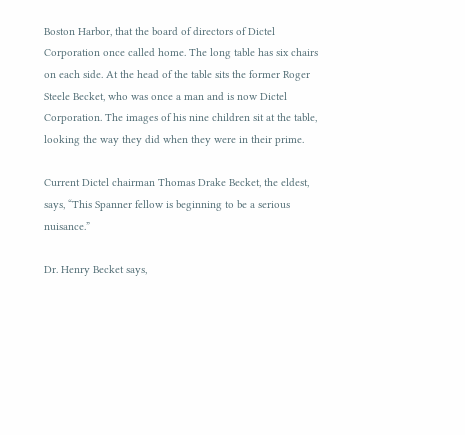Boston Harbor, that the board of directors of Dictel Corporation once called home. The long table has six chairs on each side. At the head of the table sits the former Roger Steele Becket, who was once a man and is now Dictel Corporation. The images of his nine children sit at the table, looking the way they did when they were in their prime.

Current Dictel chairman Thomas Drake Becket, the eldest, says, “This Spanner fellow is beginning to be a serious nuisance.”

Dr. Henry Becket says,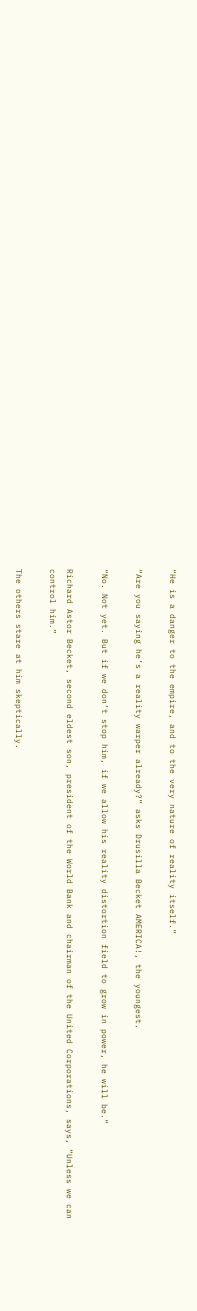“He is a danger to the empire, and to the very nature of reality itself.”

“Are you saying he’s a reality warper already?” asks Drusilla Becket AMERICA!, the youngest.

“No. Not yet. But if we don’t stop him, if we allow his reality distortion field to grow in power, he will be.”

Richard Astor Becket, second eldest son, president of the World Bank and chairman of the United Corporations, says, “Unless we can control him.”

The others stare at him skeptically.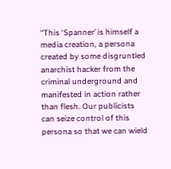“This ‘Spanner’ is himself a media creation, a persona created by some disgruntled anarchist hacker from the criminal underground and manifested in action rather than flesh. Our publicists can seize control of this persona so that we can wield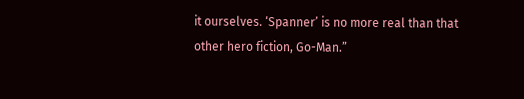it ourselves. ‘Spanner’ is no more real than that other hero fiction, Go-Man.”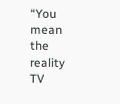“You mean the reality TV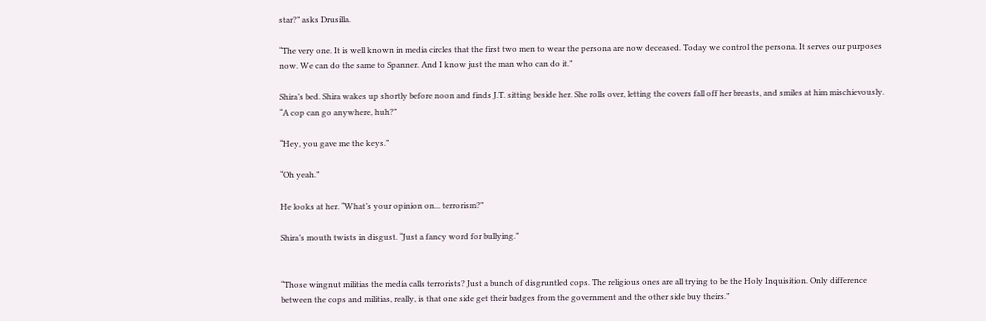star?” asks Drusilla.

“The very one. It is well known in media circles that the first two men to wear the persona are now deceased. Today we control the persona. It serves our purposes now. We can do the same to Spanner. And I know just the man who can do it.”

Shira’s bed. Shira wakes up shortly before noon and finds J.T. sitting beside her. She rolls over, letting the covers fall off her breasts, and smiles at him mischievously. “A cop can go anywhere, huh?”

“Hey, you gave me the keys.”

“Oh yeah.”

He looks at her. “What’s your opinion on... terrorism?”

Shira’s mouth twists in disgust. “Just a fancy word for bullying.”


“Those wingnut militias the media calls terrorists? Just a bunch of disgruntled cops. The religious ones are all trying to be the Holy Inquisition. Only difference between the cops and militias, really, is that one side get their badges from the government and the other side buy theirs.”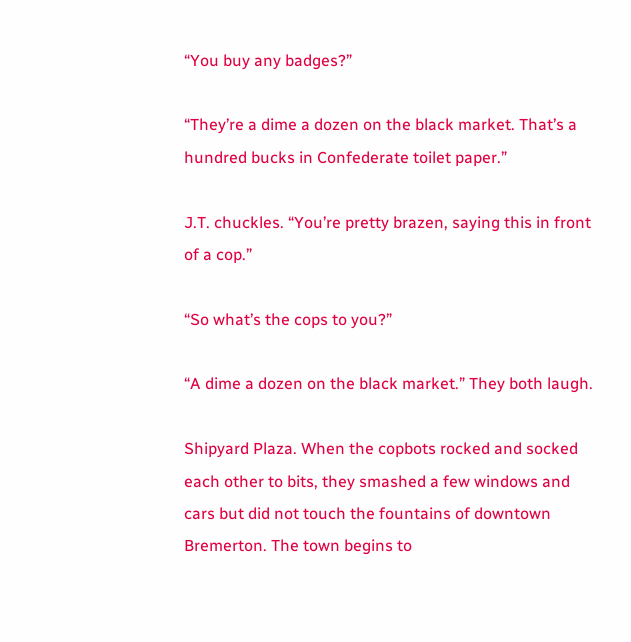“You buy any badges?”

“They’re a dime a dozen on the black market. That’s a hundred bucks in Confederate toilet paper.”

J.T. chuckles. “You’re pretty brazen, saying this in front of a cop.”

“So what’s the cops to you?”

“A dime a dozen on the black market.” They both laugh.

Shipyard Plaza. When the copbots rocked and socked each other to bits, they smashed a few windows and cars but did not touch the fountains of downtown Bremerton. The town begins to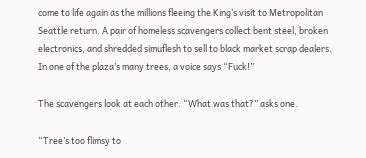come to life again as the millions fleeing the King’s visit to Metropolitan Seattle return. A pair of homeless scavengers collect bent steel, broken electronics, and shredded simuflesh to sell to black market scrap dealers. In one of the plaza’s many trees, a voice says “Fuck!”

The scavengers look at each other. “What was that?” asks one.

“Tree’s too flimsy to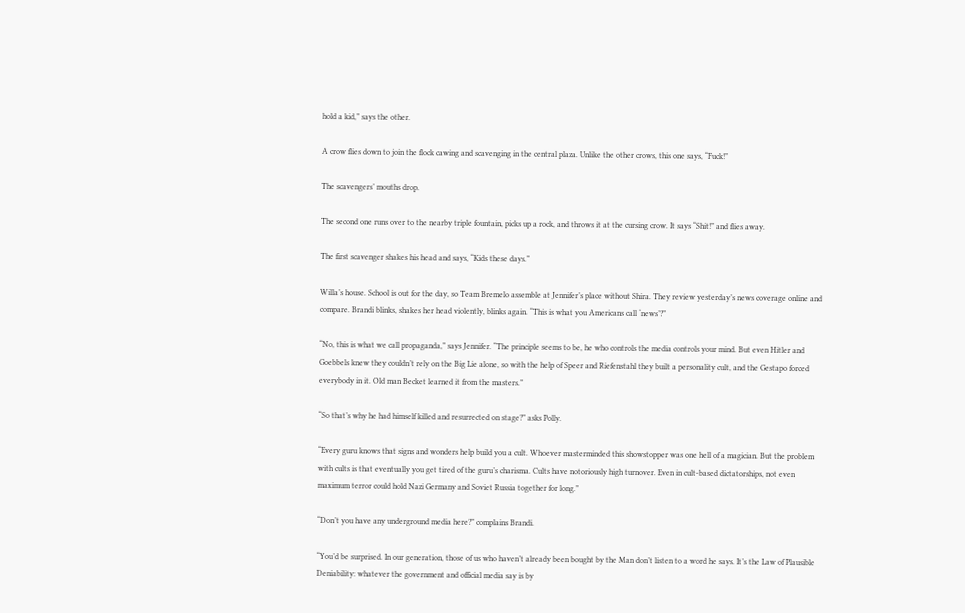hold a kid,” says the other.

A crow flies down to join the flock cawing and scavenging in the central plaza. Unlike the other crows, this one says, “Fuck!”

The scavengers’ mouths drop.

The second one runs over to the nearby triple fountain, picks up a rock, and throws it at the cursing crow. It says “Shit!” and flies away.

The first scavenger shakes his head and says, “Kids these days.”

Willa’s house. School is out for the day, so Team Bremelo assemble at Jennifer’s place without Shira. They review yesterday’s news coverage online and compare. Brandi blinks, shakes her head violently, blinks again. “This is what you Americans call ‘news’?”

“No, this is what we call propaganda,” says Jennifer. “The principle seems to be, he who controls the media controls your mind. But even Hitler and Goebbels knew they couldn’t rely on the Big Lie alone, so with the help of Speer and Riefenstahl they built a personality cult, and the Gestapo forced everybody in it. Old man Becket learned it from the masters.”

“So that’s why he had himself killed and resurrected on stage?” asks Polly.

“Every guru knows that signs and wonders help build you a cult. Whoever masterminded this showstopper was one hell of a magician. But the problem with cults is that eventually you get tired of the guru’s charisma. Cults have notoriously high turnover. Even in cult-based dictatorships, not even maximum terror could hold Nazi Germany and Soviet Russia together for long.”

“Don’t you have any underground media here?” complains Brandi.

“You’d be surprised. In our generation, those of us who haven’t already been bought by the Man don’t listen to a word he says. It’s the Law of Plausible Deniability: whatever the government and official media say is by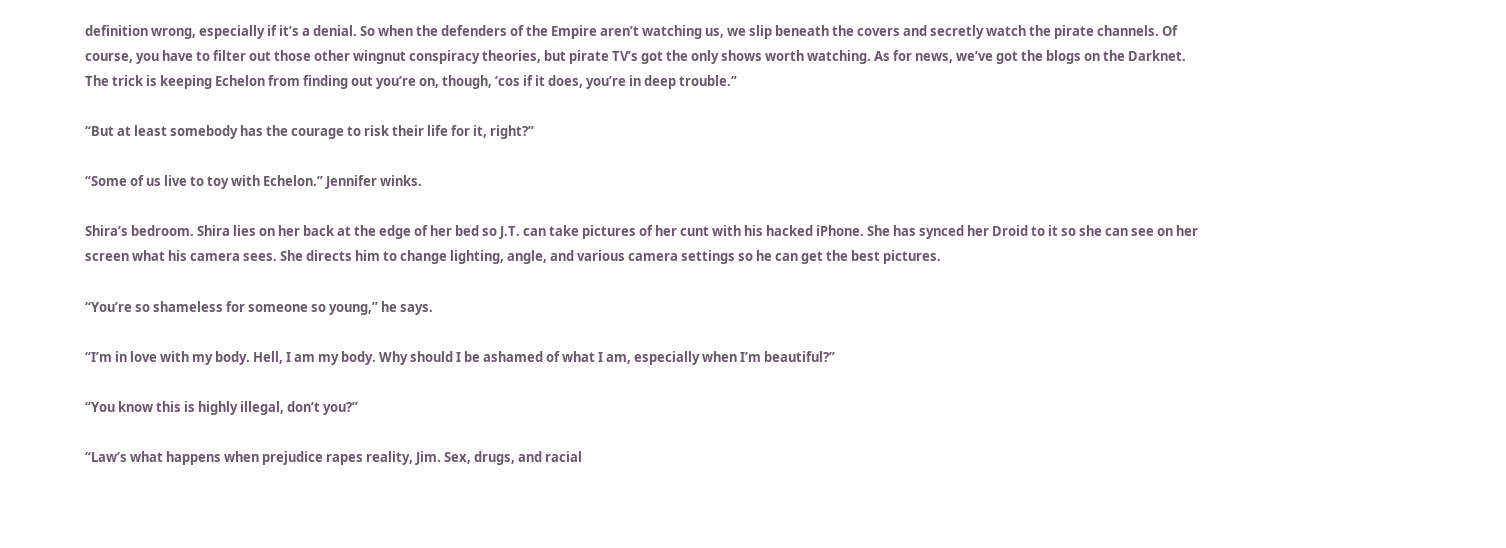definition wrong, especially if it’s a denial. So when the defenders of the Empire aren’t watching us, we slip beneath the covers and secretly watch the pirate channels. Of course, you have to filter out those other wingnut conspiracy theories, but pirate TV’s got the only shows worth watching. As for news, we’ve got the blogs on the Darknet. The trick is keeping Echelon from finding out you’re on, though, ’cos if it does, you’re in deep trouble.”

“But at least somebody has the courage to risk their life for it, right?”

“Some of us live to toy with Echelon.” Jennifer winks.

Shira’s bedroom. Shira lies on her back at the edge of her bed so J.T. can take pictures of her cunt with his hacked iPhone. She has synced her Droid to it so she can see on her screen what his camera sees. She directs him to change lighting, angle, and various camera settings so he can get the best pictures.

“You’re so shameless for someone so young,” he says.

“I’m in love with my body. Hell, I am my body. Why should I be ashamed of what I am, especially when I’m beautiful?”

“You know this is highly illegal, don’t you?”

“Law’s what happens when prejudice rapes reality, Jim. Sex, drugs, and racial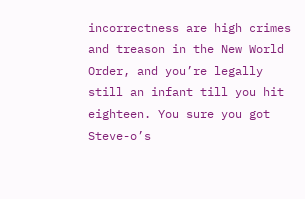incorrectness are high crimes and treason in the New World Order, and you’re legally still an infant till you hit eighteen. You sure you got Steve-o’s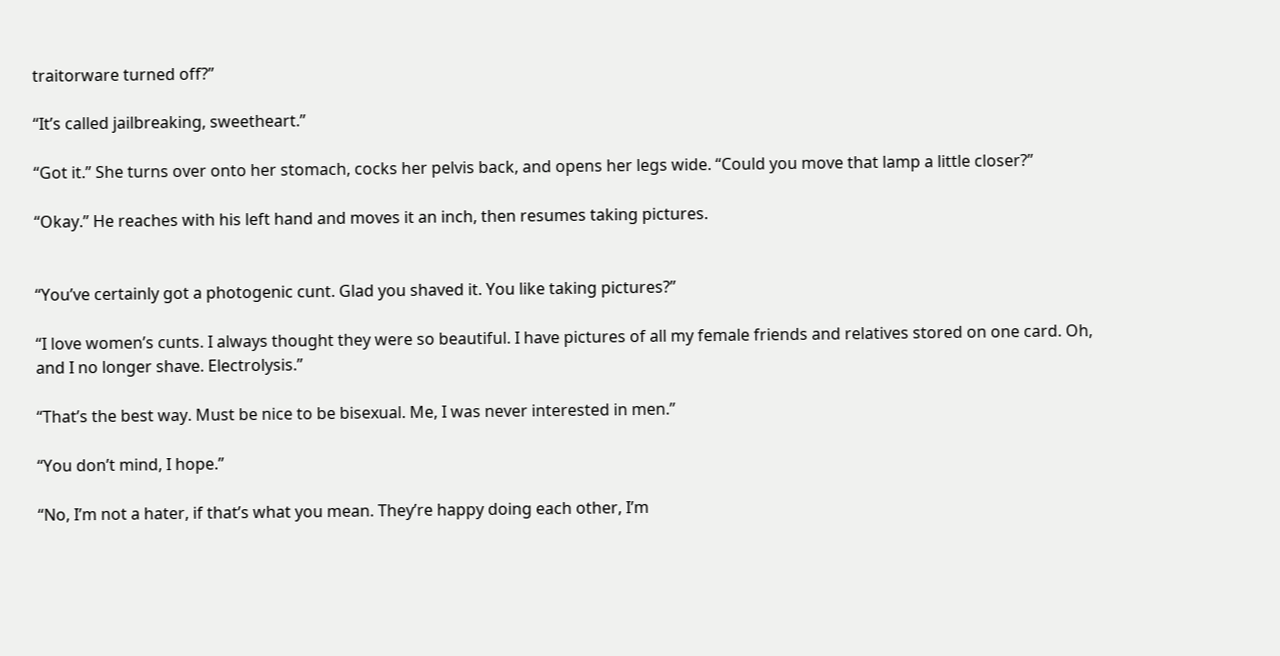traitorware turned off?”

“It’s called jailbreaking, sweetheart.”

“Got it.” She turns over onto her stomach, cocks her pelvis back, and opens her legs wide. “Could you move that lamp a little closer?”

“Okay.” He reaches with his left hand and moves it an inch, then resumes taking pictures.


“You’ve certainly got a photogenic cunt. Glad you shaved it. You like taking pictures?”

“I love women’s cunts. I always thought they were so beautiful. I have pictures of all my female friends and relatives stored on one card. Oh, and I no longer shave. Electrolysis.”

“That’s the best way. Must be nice to be bisexual. Me, I was never interested in men.”

“You don’t mind, I hope.”

“No, I’m not a hater, if that’s what you mean. They’re happy doing each other, I’m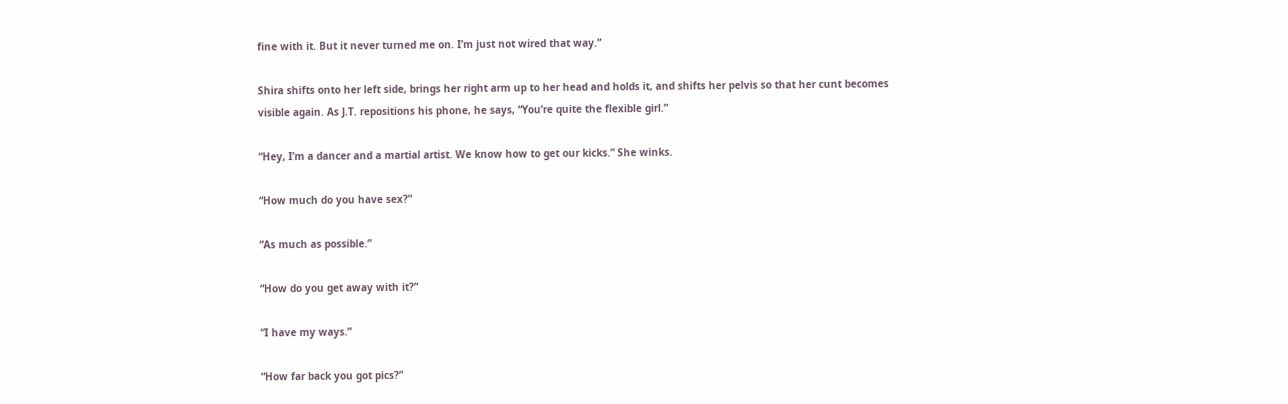fine with it. But it never turned me on. I’m just not wired that way.”

Shira shifts onto her left side, brings her right arm up to her head and holds it, and shifts her pelvis so that her cunt becomes visible again. As J.T. repositions his phone, he says, “You’re quite the flexible girl.”

“Hey, I’m a dancer and a martial artist. We know how to get our kicks.” She winks.

“How much do you have sex?”

“As much as possible.”

“How do you get away with it?”

“I have my ways.”

“How far back you got pics?”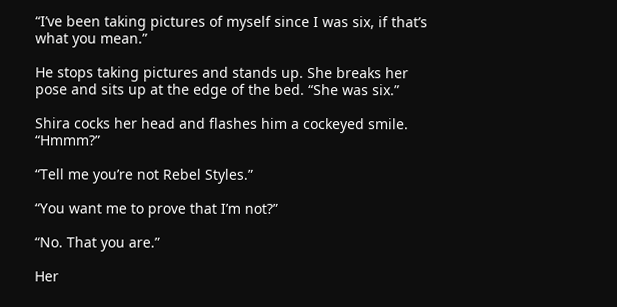“I’ve been taking pictures of myself since I was six, if that’s what you mean.”

He stops taking pictures and stands up. She breaks her pose and sits up at the edge of the bed. “She was six.”

Shira cocks her head and flashes him a cockeyed smile. “Hmmm?”

“Tell me you’re not Rebel Styles.”

“You want me to prove that I’m not?”

“No. That you are.”

Her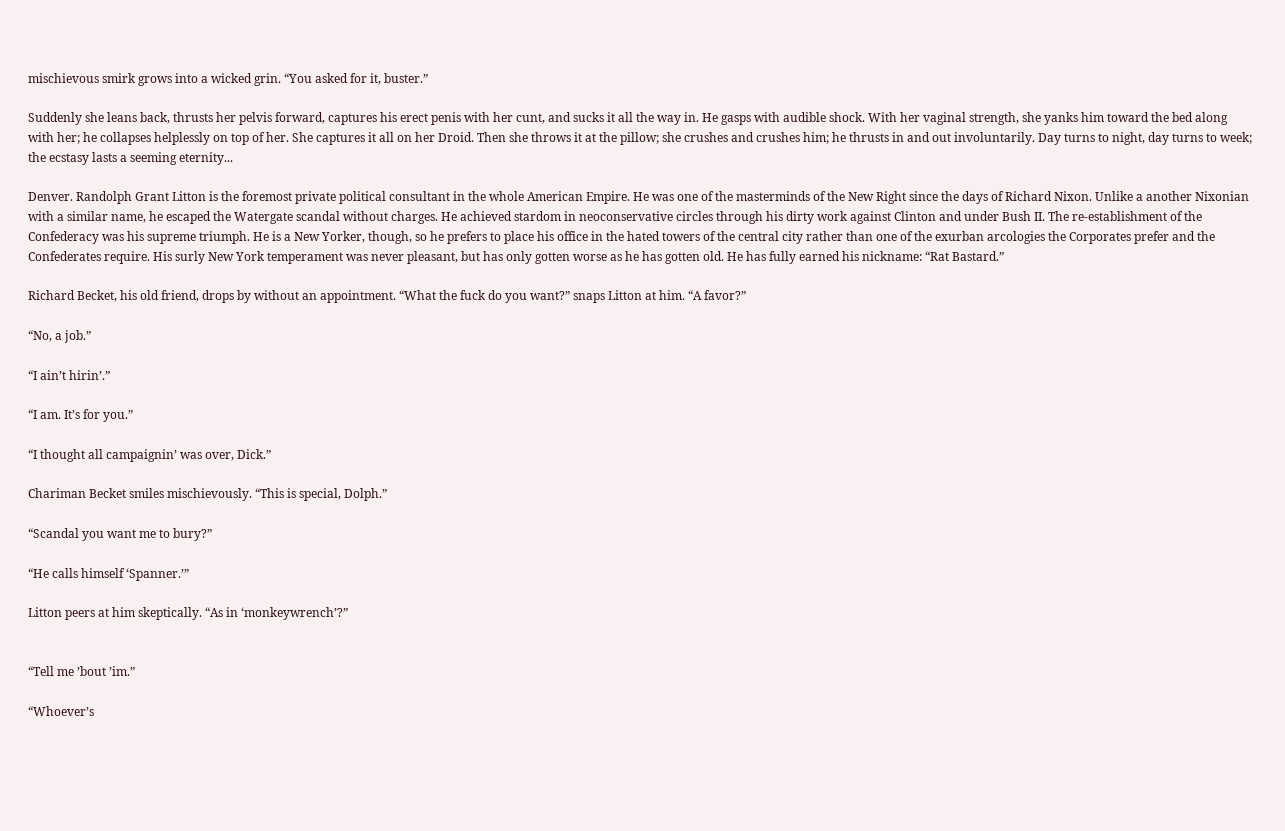mischievous smirk grows into a wicked grin. “You asked for it, buster.”

Suddenly she leans back, thrusts her pelvis forward, captures his erect penis with her cunt, and sucks it all the way in. He gasps with audible shock. With her vaginal strength, she yanks him toward the bed along with her; he collapses helplessly on top of her. She captures it all on her Droid. Then she throws it at the pillow; she crushes and crushes him; he thrusts in and out involuntarily. Day turns to night, day turns to week; the ecstasy lasts a seeming eternity...

Denver. Randolph Grant Litton is the foremost private political consultant in the whole American Empire. He was one of the masterminds of the New Right since the days of Richard Nixon. Unlike a another Nixonian with a similar name, he escaped the Watergate scandal without charges. He achieved stardom in neoconservative circles through his dirty work against Clinton and under Bush II. The re-establishment of the Confederacy was his supreme triumph. He is a New Yorker, though, so he prefers to place his office in the hated towers of the central city rather than one of the exurban arcologies the Corporates prefer and the Confederates require. His surly New York temperament was never pleasant, but has only gotten worse as he has gotten old. He has fully earned his nickname: “Rat Bastard.”

Richard Becket, his old friend, drops by without an appointment. “What the fuck do you want?” snaps Litton at him. “A favor?”

“No, a job.”

“I ain’t hirin’.”

“I am. It’s for you.”

“I thought all campaignin’ was over, Dick.”

Chariman Becket smiles mischievously. “This is special, Dolph.”

“Scandal you want me to bury?”

“He calls himself ‘Spanner.’”

Litton peers at him skeptically. “As in ‘monkeywrench’?”


“Tell me ’bout ’im.”

“Whoever’s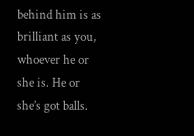behind him is as brilliant as you, whoever he or she is. He or she’s got balls.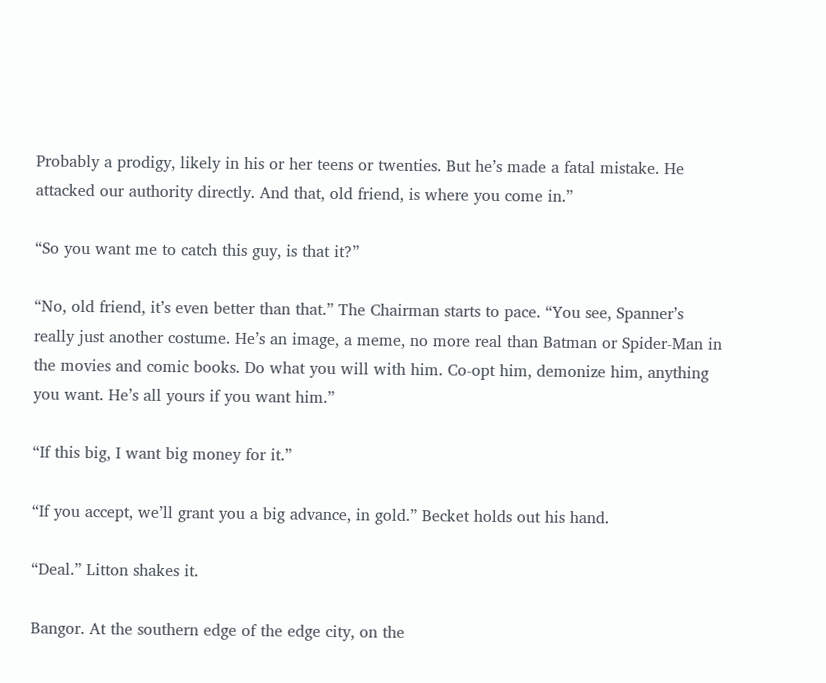Probably a prodigy, likely in his or her teens or twenties. But he’s made a fatal mistake. He attacked our authority directly. And that, old friend, is where you come in.”

“So you want me to catch this guy, is that it?”

“No, old friend, it’s even better than that.” The Chairman starts to pace. “You see, Spanner’s really just another costume. He’s an image, a meme, no more real than Batman or Spider-Man in the movies and comic books. Do what you will with him. Co-opt him, demonize him, anything you want. He’s all yours if you want him.”

“If this big, I want big money for it.”

“If you accept, we’ll grant you a big advance, in gold.” Becket holds out his hand.

“Deal.” Litton shakes it.

Bangor. At the southern edge of the edge city, on the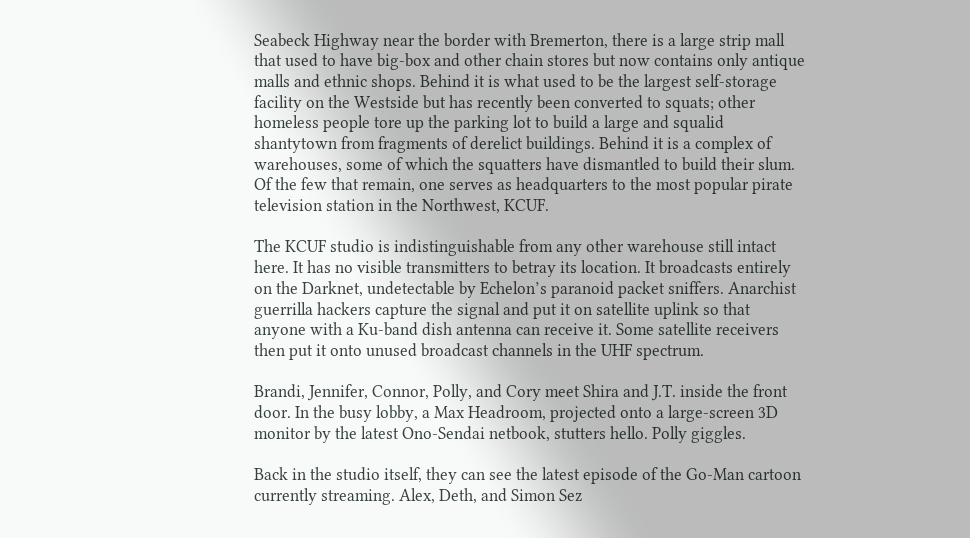Seabeck Highway near the border with Bremerton, there is a large strip mall that used to have big-box and other chain stores but now contains only antique malls and ethnic shops. Behind it is what used to be the largest self-storage facility on the Westside but has recently been converted to squats; other homeless people tore up the parking lot to build a large and squalid shantytown from fragments of derelict buildings. Behind it is a complex of warehouses, some of which the squatters have dismantled to build their slum. Of the few that remain, one serves as headquarters to the most popular pirate television station in the Northwest, KCUF.

The KCUF studio is indistinguishable from any other warehouse still intact here. It has no visible transmitters to betray its location. It broadcasts entirely on the Darknet, undetectable by Echelon’s paranoid packet sniffers. Anarchist guerrilla hackers capture the signal and put it on satellite uplink so that anyone with a Ku-band dish antenna can receive it. Some satellite receivers then put it onto unused broadcast channels in the UHF spectrum.

Brandi, Jennifer, Connor, Polly, and Cory meet Shira and J.T. inside the front door. In the busy lobby, a Max Headroom, projected onto a large-screen 3D monitor by the latest Ono-Sendai netbook, stutters hello. Polly giggles.

Back in the studio itself, they can see the latest episode of the Go-Man cartoon currently streaming. Alex, Deth, and Simon Sez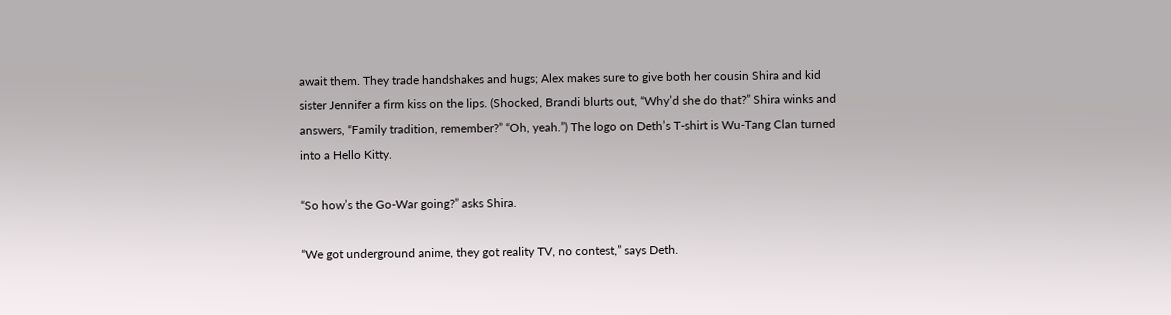await them. They trade handshakes and hugs; Alex makes sure to give both her cousin Shira and kid sister Jennifer a firm kiss on the lips. (Shocked, Brandi blurts out, “Why’d she do that?” Shira winks and answers, “Family tradition, remember?” “Oh, yeah.”) The logo on Deth’s T-shirt is Wu-Tang Clan turned into a Hello Kitty.

“So how’s the Go-War going?” asks Shira.

“We got underground anime, they got reality TV, no contest,” says Deth.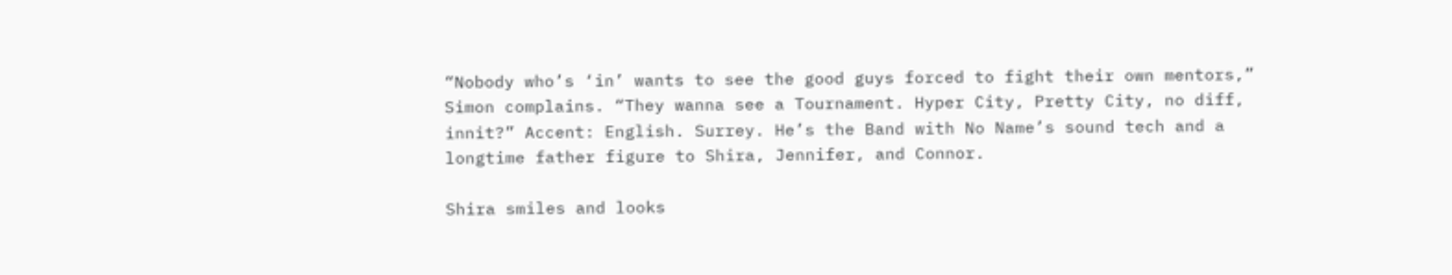“Nobody who’s ‘in’ wants to see the good guys forced to fight their own mentors,” Simon complains. “They wanna see a Tournament. Hyper City, Pretty City, no diff, innit?” Accent: English. Surrey. He’s the Band with No Name’s sound tech and a longtime father figure to Shira, Jennifer, and Connor.

Shira smiles and looks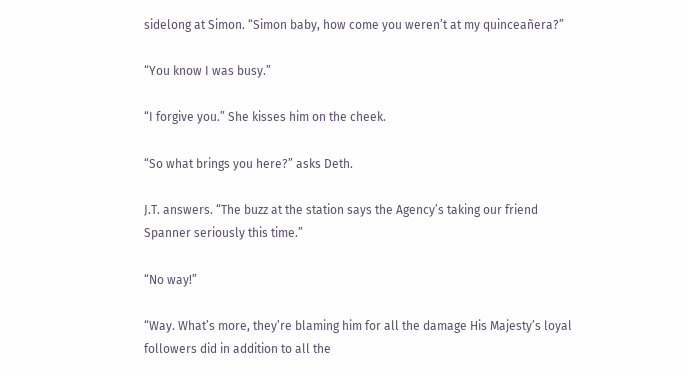sidelong at Simon. “Simon baby, how come you weren’t at my quinceañera?”

“You know I was busy.”

“I forgive you.” She kisses him on the cheek.

“So what brings you here?” asks Deth.

J.T. answers. “The buzz at the station says the Agency’s taking our friend Spanner seriously this time.”

“No way!”

“Way. What’s more, they’re blaming him for all the damage His Majesty’s loyal followers did in addition to all the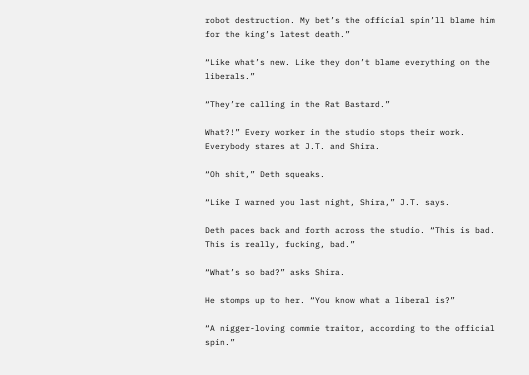robot destruction. My bet’s the official spin’ll blame him for the king’s latest death.”

“Like what’s new. Like they don’t blame everything on the liberals.”

“They’re calling in the Rat Bastard.”

What?!” Every worker in the studio stops their work. Everybody stares at J.T. and Shira.

“Oh shit,” Deth squeaks.

“Like I warned you last night, Shira,” J.T. says.

Deth paces back and forth across the studio. “This is bad. This is really, fucking, bad.”

“What’s so bad?” asks Shira.

He stomps up to her. “You know what a liberal is?”

“A nigger-loving commie traitor, according to the official spin.”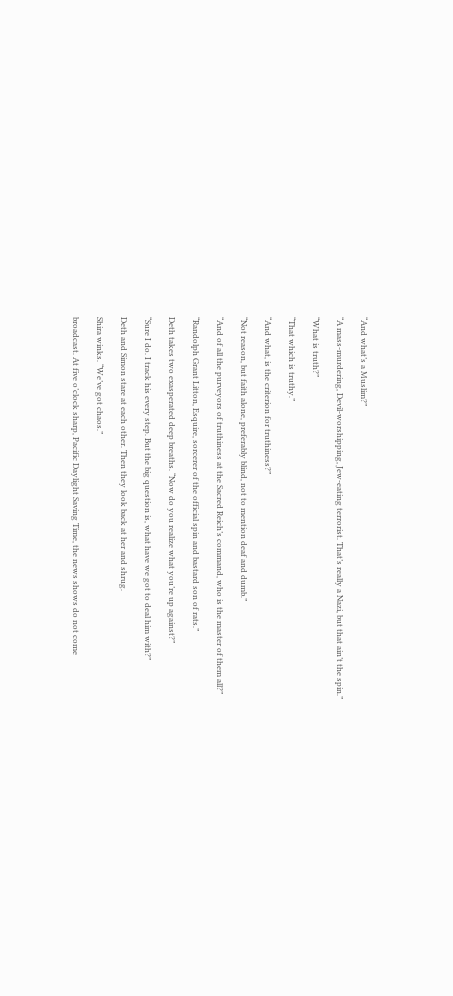“And what’s a Muslim?”

“A mass-murdering, Devil-worshipping, Jew-eating terrorist. That’s really a Nazi, but that ain’t the spin.”

“What is truth?”

“That which is truthy.”

“And what, is the criterion for truthiness?”

“Not reason, but faith alone, preferably blind, not to mention deaf and dumb.”

“And of all the purveyors of truthiness at the Sacred Reich’s command, who is the master of them all?”

“Randolph Grant Litton, Esquire, sorcerer of the official spin and bastard son of rats.”

Deth takes two exasperated deep breaths. “Now do you realize what you’re up against?”

“Sure I do. I track his every step. But the big question is, what have we got to deal him with?”

Deth and Simon stare at each other. Then they look back at her and shrug.

Shira winks. “We’ve got chaos.”

broadcast. At five o’clock sharp, Pacific Daylight Saving Time, the news shows do not come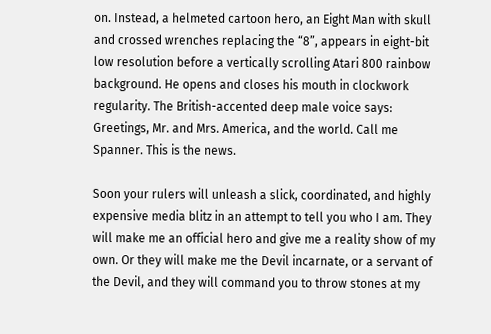on. Instead, a helmeted cartoon hero, an Eight Man with skull and crossed wrenches replacing the “8”, appears in eight-bit low resolution before a vertically scrolling Atari 800 rainbow background. He opens and closes his mouth in clockwork regularity. The British-accented deep male voice says:
Greetings, Mr. and Mrs. America, and the world. Call me Spanner. This is the news.

Soon your rulers will unleash a slick, coordinated, and highly expensive media blitz in an attempt to tell you who I am. They will make me an official hero and give me a reality show of my own. Or they will make me the Devil incarnate, or a servant of the Devil, and they will command you to throw stones at my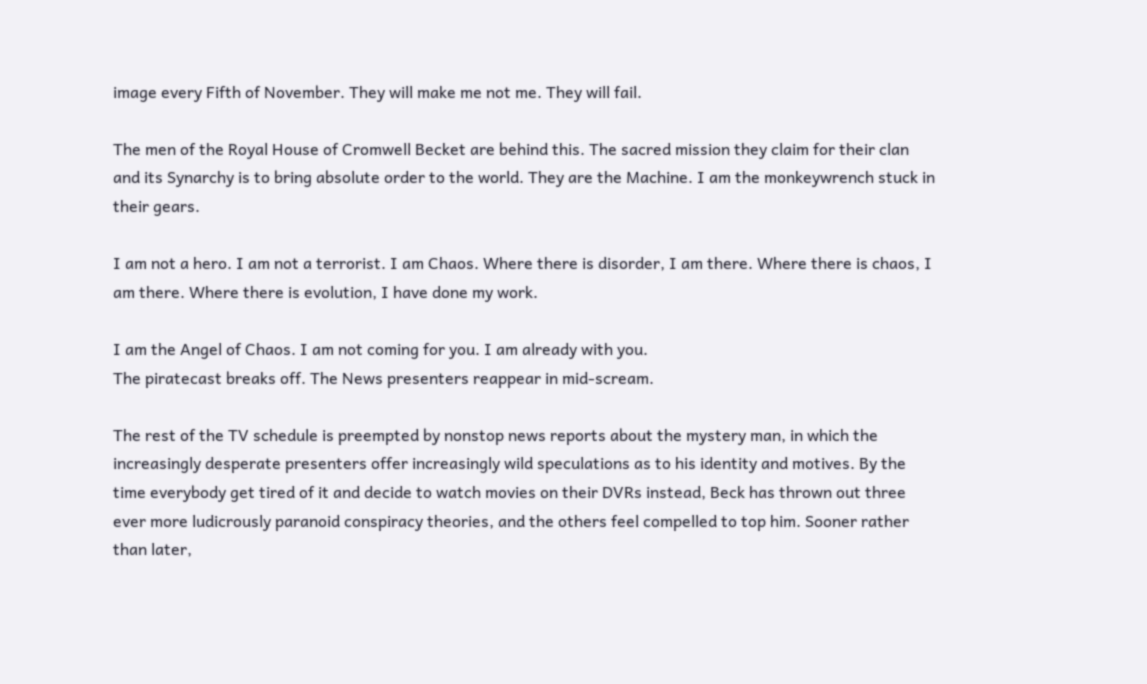image every Fifth of November. They will make me not me. They will fail.

The men of the Royal House of Cromwell Becket are behind this. The sacred mission they claim for their clan and its Synarchy is to bring absolute order to the world. They are the Machine. I am the monkeywrench stuck in their gears.

I am not a hero. I am not a terrorist. I am Chaos. Where there is disorder, I am there. Where there is chaos, I am there. Where there is evolution, I have done my work.

I am the Angel of Chaos. I am not coming for you. I am already with you.
The piratecast breaks off. The News presenters reappear in mid-scream.

The rest of the TV schedule is preempted by nonstop news reports about the mystery man, in which the increasingly desperate presenters offer increasingly wild speculations as to his identity and motives. By the time everybody get tired of it and decide to watch movies on their DVRs instead, Beck has thrown out three ever more ludicrously paranoid conspiracy theories, and the others feel compelled to top him. Sooner rather than later,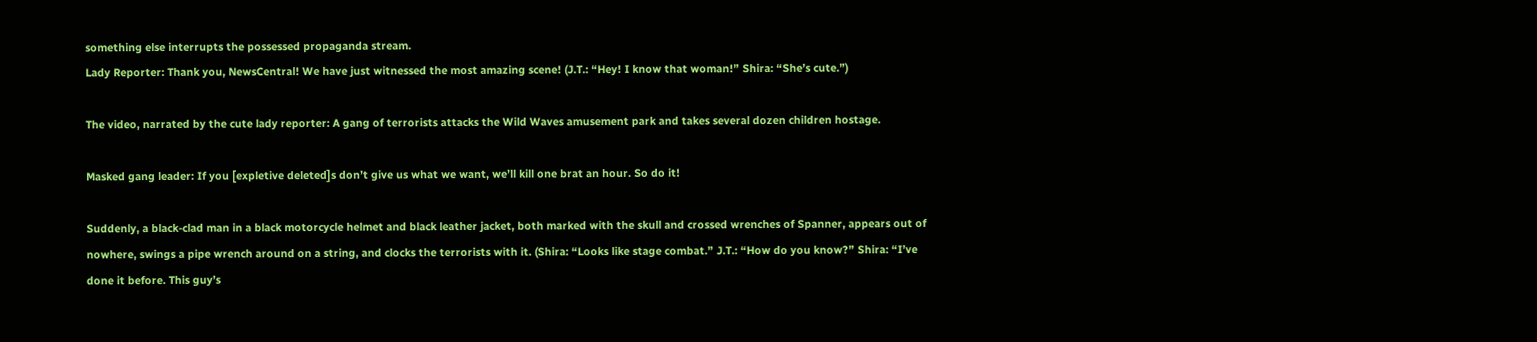something else interrupts the possessed propaganda stream.
Lady Reporter: Thank you, NewsCentral! We have just witnessed the most amazing scene! (J.T.: “Hey! I know that woman!” Shira: “She’s cute.”)

The video, narrated by the cute lady reporter: A gang of terrorists attacks the Wild Waves amusement park and takes several dozen children hostage.

Masked gang leader: If you [expletive deleted]s don’t give us what we want, we’ll kill one brat an hour. So do it!

Suddenly, a black-clad man in a black motorcycle helmet and black leather jacket, both marked with the skull and crossed wrenches of Spanner, appears out of nowhere, swings a pipe wrench around on a string, and clocks the terrorists with it. (Shira: “Looks like stage combat.” J.T.: “How do you know?” Shira: “I’ve done it before. This guy’s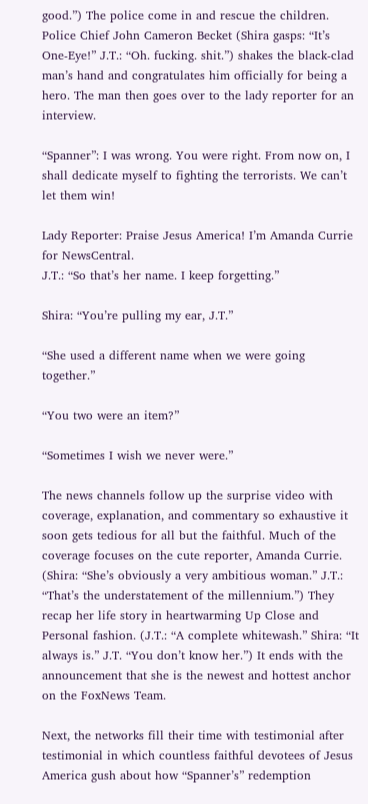good.”) The police come in and rescue the children. Police Chief John Cameron Becket (Shira gasps: “It’s One-Eye!” J.T.: “Oh. fucking. shit.”) shakes the black-clad man’s hand and congratulates him officially for being a hero. The man then goes over to the lady reporter for an interview.

“Spanner”: I was wrong. You were right. From now on, I shall dedicate myself to fighting the terrorists. We can’t let them win!

Lady Reporter: Praise Jesus America! I’m Amanda Currie for NewsCentral.
J.T.: “So that’s her name. I keep forgetting.”

Shira: “You’re pulling my ear, J.T.”

“She used a different name when we were going together.”

“You two were an item?”

“Sometimes I wish we never were.”

The news channels follow up the surprise video with coverage, explanation, and commentary so exhaustive it soon gets tedious for all but the faithful. Much of the coverage focuses on the cute reporter, Amanda Currie. (Shira: “She’s obviously a very ambitious woman.” J.T.: “That’s the understatement of the millennium.”) They recap her life story in heartwarming Up Close and Personal fashion. (J.T.: “A complete whitewash.” Shira: “It always is.” J.T. “You don’t know her.”) It ends with the announcement that she is the newest and hottest anchor on the FoxNews Team.

Next, the networks fill their time with testimonial after testimonial in which countless faithful devotees of Jesus America gush about how “Spanner’s” redemption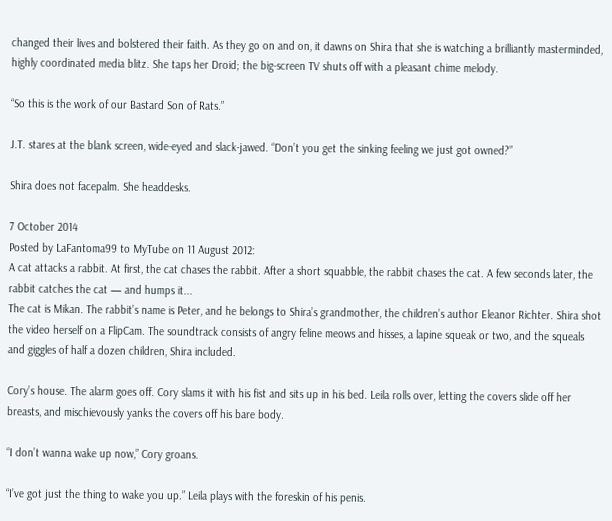changed their lives and bolstered their faith. As they go on and on, it dawns on Shira that she is watching a brilliantly masterminded, highly coordinated media blitz. She taps her Droid; the big-screen TV shuts off with a pleasant chime melody.

“So this is the work of our Bastard Son of Rats.”

J.T. stares at the blank screen, wide-eyed and slack-jawed. “Don’t you get the sinking feeling we just got owned?”

Shira does not facepalm. She headdesks.

7 October 2014
Posted by LaFantoma99 to MyTube on 11 August 2012:
A cat attacks a rabbit. At first, the cat chases the rabbit. After a short squabble, the rabbit chases the cat. A few seconds later, the rabbit catches the cat — and humps it...
The cat is Mikan. The rabbit’s name is Peter, and he belongs to Shira’s grandmother, the children’s author Eleanor Richter. Shira shot the video herself on a FlipCam. The soundtrack consists of angry feline meows and hisses, a lapine squeak or two, and the squeals and giggles of half a dozen children, Shira included.

Cory’s house. The alarm goes off. Cory slams it with his fist and sits up in his bed. Leila rolls over, letting the covers slide off her breasts, and mischievously yanks the covers off his bare body.

“I don’t wanna wake up now,” Cory groans.

“I’ve got just the thing to wake you up.” Leila plays with the foreskin of his penis.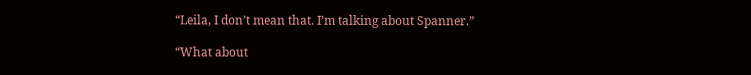“Leila, I don’t mean that. I’m talking about Spanner.”

“What about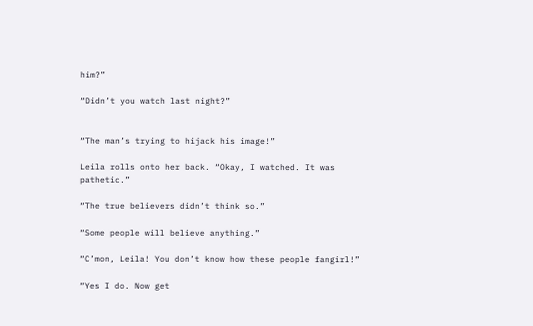him?”

“Didn’t you watch last night?”


“The man’s trying to hijack his image!”

Leila rolls onto her back. “Okay, I watched. It was pathetic.”

“The true believers didn’t think so.”

“Some people will believe anything.”

“C’mon, Leila! You don’t know how these people fangirl!”

“Yes I do. Now get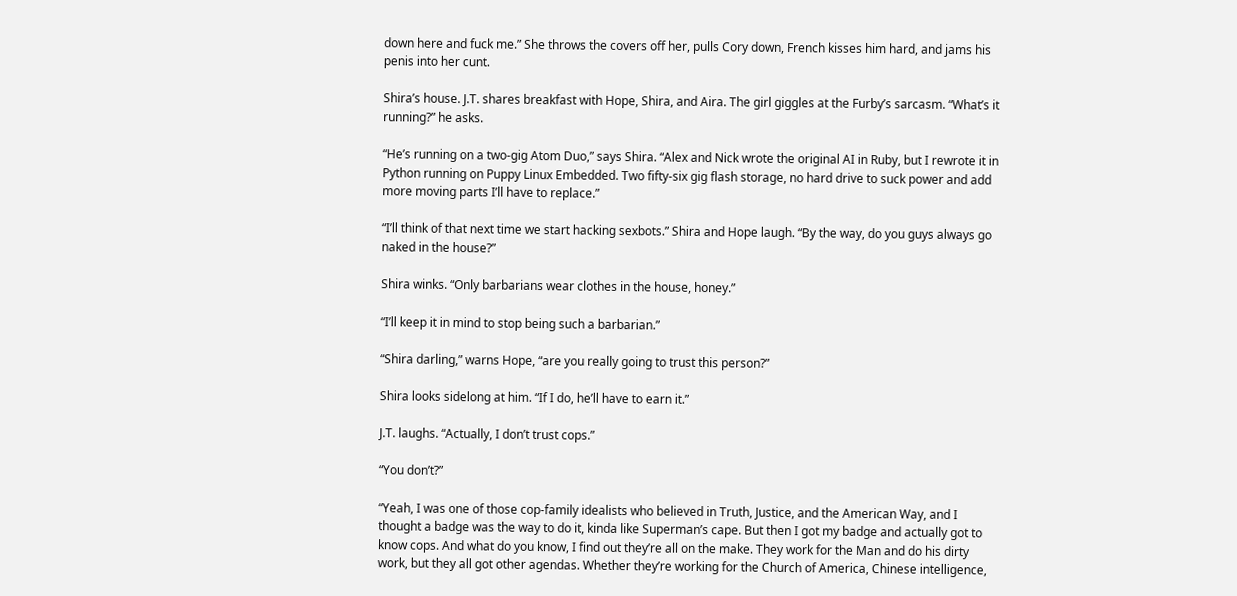down here and fuck me.” She throws the covers off her, pulls Cory down, French kisses him hard, and jams his penis into her cunt.

Shira’s house. J.T. shares breakfast with Hope, Shira, and Aira. The girl giggles at the Furby’s sarcasm. “What’s it running?” he asks.

“He’s running on a two-gig Atom Duo,” says Shira. “Alex and Nick wrote the original AI in Ruby, but I rewrote it in Python running on Puppy Linux Embedded. Two fifty-six gig flash storage, no hard drive to suck power and add more moving parts I’ll have to replace.”

“I’ll think of that next time we start hacking sexbots.” Shira and Hope laugh. “By the way, do you guys always go naked in the house?”

Shira winks. “Only barbarians wear clothes in the house, honey.”

“I’ll keep it in mind to stop being such a barbarian.”

“Shira darling,” warns Hope, “are you really going to trust this person?”

Shira looks sidelong at him. “If I do, he’ll have to earn it.”

J.T. laughs. “Actually, I don’t trust cops.”

“You don’t?”

“Yeah, I was one of those cop-family idealists who believed in Truth, Justice, and the American Way, and I thought a badge was the way to do it, kinda like Superman’s cape. But then I got my badge and actually got to know cops. And what do you know, I find out they’re all on the make. They work for the Man and do his dirty work, but they all got other agendas. Whether they’re working for the Church of America, Chinese intelligence,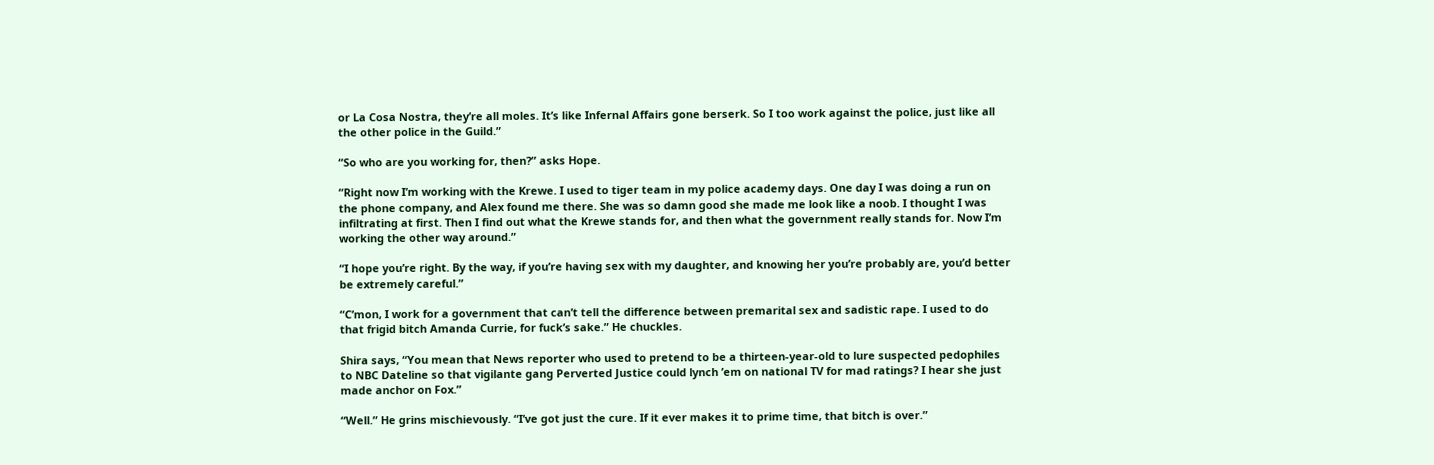or La Cosa Nostra, they’re all moles. It’s like Infernal Affairs gone berserk. So I too work against the police, just like all the other police in the Guild.”

“So who are you working for, then?” asks Hope.

“Right now I’m working with the Krewe. I used to tiger team in my police academy days. One day I was doing a run on the phone company, and Alex found me there. She was so damn good she made me look like a noob. I thought I was infiltrating at first. Then I find out what the Krewe stands for, and then what the government really stands for. Now I’m working the other way around.”

“I hope you’re right. By the way, if you’re having sex with my daughter, and knowing her you’re probably are, you’d better be extremely careful.”

“C’mon, I work for a government that can’t tell the difference between premarital sex and sadistic rape. I used to do that frigid bitch Amanda Currie, for fuck’s sake.” He chuckles.

Shira says, “You mean that News reporter who used to pretend to be a thirteen-year-old to lure suspected pedophiles to NBC Dateline so that vigilante gang Perverted Justice could lynch ’em on national TV for mad ratings? I hear she just made anchor on Fox.”

“Well.” He grins mischievously. “I’ve got just the cure. If it ever makes it to prime time, that bitch is over.”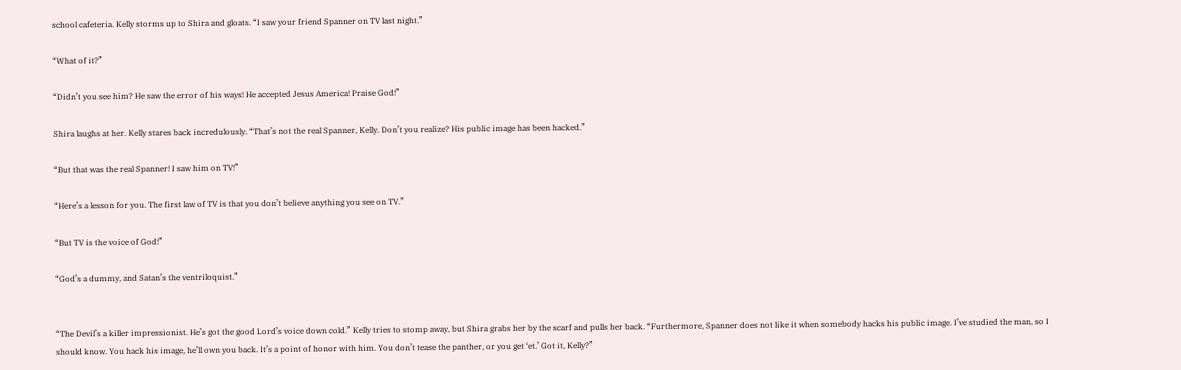school cafeteria. Kelly storms up to Shira and gloats. “I saw your friend Spanner on TV last night.”

“What of it?”

“Didn’t you see him? He saw the error of his ways! He accepted Jesus America! Praise God!”

Shira laughs at her. Kelly stares back incredulously. “That’s not the real Spanner, Kelly. Don’t you realize? His public image has been hacked.”

“But that was the real Spanner! I saw him on TV!”

“Here’s a lesson for you. The first law of TV is that you don’t believe anything you see on TV.”

“But TV is the voice of God!”

“God’s a dummy, and Satan’s the ventriloquist.”


“The Devil’s a killer impressionist. He’s got the good Lord’s voice down cold.” Kelly tries to stomp away, but Shira grabs her by the scarf and pulls her back. “Furthermore, Spanner does not like it when somebody hacks his public image. I’ve studied the man, so I should know. You hack his image, he’ll own you back. It’s a point of honor with him. You don’t tease the panther, or you get ‘et.’ Got it, Kelly?”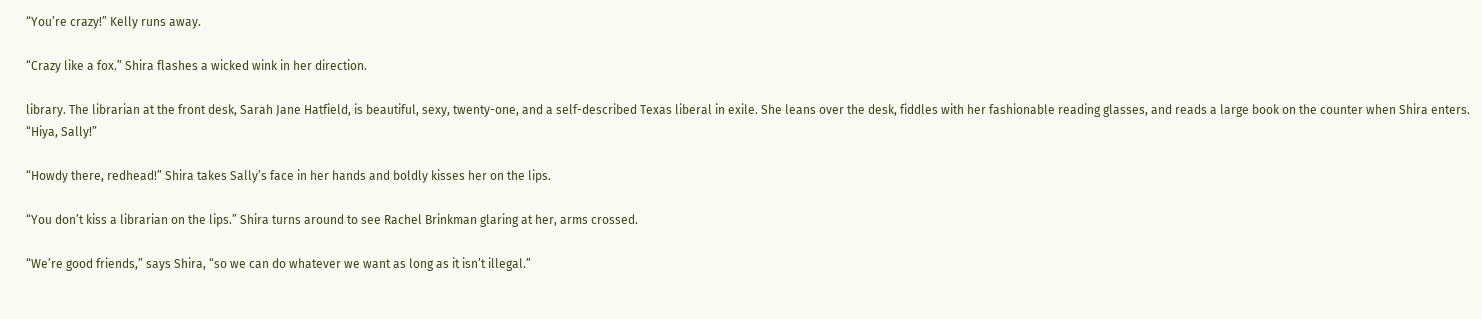“You’re crazy!” Kelly runs away.

“Crazy like a fox.” Shira flashes a wicked wink in her direction.

library. The librarian at the front desk, Sarah Jane Hatfield, is beautiful, sexy, twenty-one, and a self-described Texas liberal in exile. She leans over the desk, fiddles with her fashionable reading glasses, and reads a large book on the counter when Shira enters. “Hiya, Sally!”

“Howdy there, redhead!” Shira takes Sally’s face in her hands and boldly kisses her on the lips.

“You don’t kiss a librarian on the lips.” Shira turns around to see Rachel Brinkman glaring at her, arms crossed.

“We’re good friends,” says Shira, “so we can do whatever we want as long as it isn’t illegal.”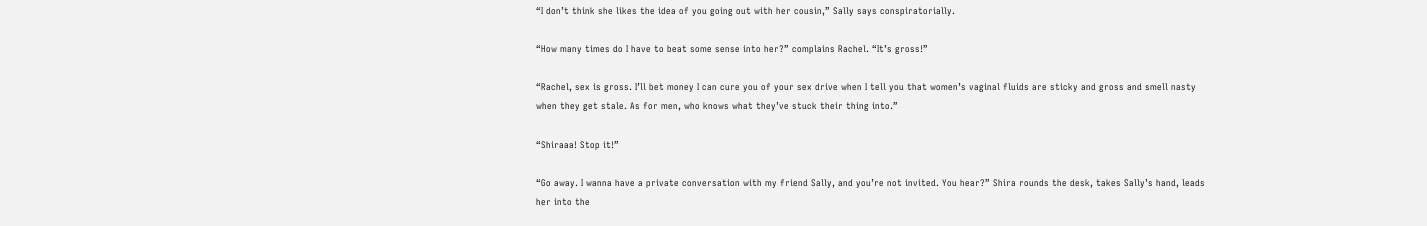“I don’t think she likes the idea of you going out with her cousin,” Sally says conspiratorially.

“How many times do I have to beat some sense into her?” complains Rachel. “It’s gross!”

“Rachel, sex is gross. I’ll bet money I can cure you of your sex drive when I tell you that women’s vaginal fluids are sticky and gross and smell nasty when they get stale. As for men, who knows what they’ve stuck their thing into.”

“Shiraaa! Stop it!”

“Go away. I wanna have a private conversation with my friend Sally, and you’re not invited. You hear?” Shira rounds the desk, takes Sally’s hand, leads her into the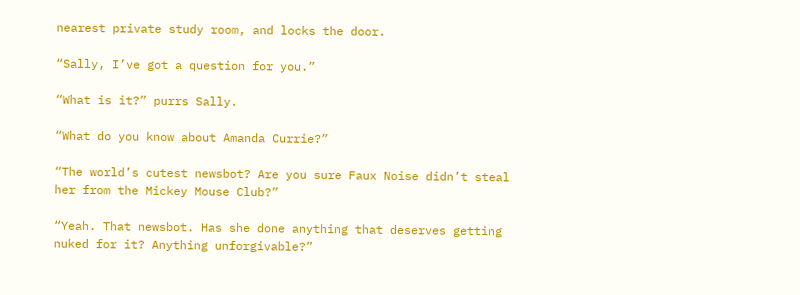nearest private study room, and locks the door.

“Sally, I’ve got a question for you.”

“What is it?” purrs Sally.

“What do you know about Amanda Currie?”

“The world’s cutest newsbot? Are you sure Faux Noise didn’t steal her from the Mickey Mouse Club?”

“Yeah. That newsbot. Has she done anything that deserves getting nuked for it? Anything unforgivable?”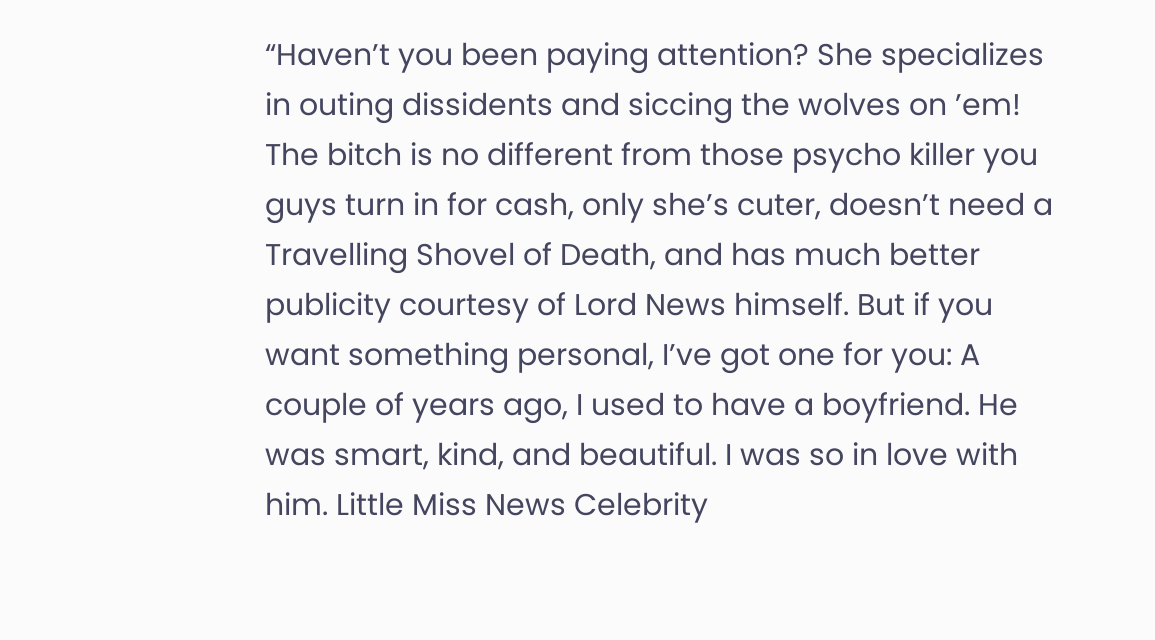“Haven’t you been paying attention? She specializes in outing dissidents and siccing the wolves on ’em! The bitch is no different from those psycho killer you guys turn in for cash, only she’s cuter, doesn’t need a Travelling Shovel of Death, and has much better publicity courtesy of Lord News himself. But if you want something personal, I’ve got one for you: A couple of years ago, I used to have a boyfriend. He was smart, kind, and beautiful. I was so in love with him. Little Miss News Celebrity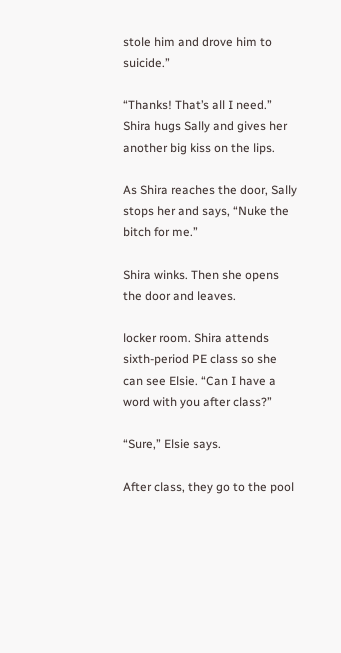stole him and drove him to suicide.”

“Thanks! That’s all I need.” Shira hugs Sally and gives her another big kiss on the lips.

As Shira reaches the door, Sally stops her and says, “Nuke the bitch for me.”

Shira winks. Then she opens the door and leaves.

locker room. Shira attends sixth-period PE class so she can see Elsie. “Can I have a word with you after class?”

“Sure,” Elsie says.

After class, they go to the pool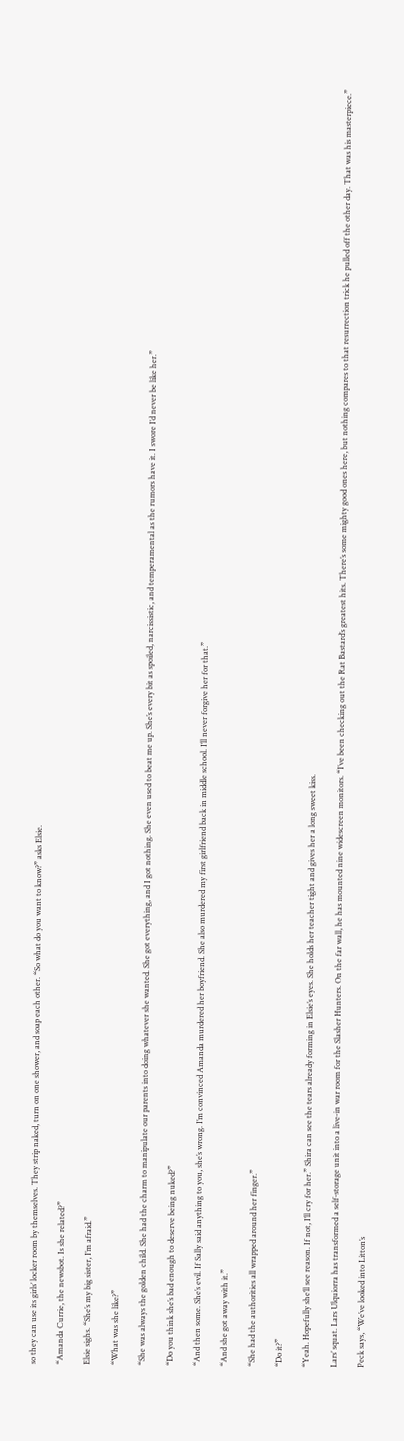so they can use its girls’ locker room by themselves. They strip naked, turn on one shower, and soap each other. “So what do you want to know?” asks Elsie.

“Amanda Currie, the newsbot. Is she related?”

Elsie sighs. “She’s my big sister, I’m afraid.”

“What was she like?”

“She was always the golden child. She had the charm to manipulate our parents into doing whatever she wanted. She got everything, and I got nothing. She even used to beat me up. She’s every bit as spoiled, narcissistic, and temperamental as the rumors have it. I swore I’d never be like her.”

“Do you think she’s bad enough to deserve being nuked?”

“And then some. She’s evil. If Sally said anything to you, she’s wrong. I’m convinced Amanda murdered her boyfriend. She also murdered my first girlfriend back in middle school. I’ll never forgive her for that.”

“And she got away with it.”

“She had the authorities all wrapped around her finger.”

“Do it?”

“Yeah. Hopefully she’ll see reason. If not, I’ll cry for her.” Shira can see the tears already forming in Elsie’s eyes. She holds her teacher tight and gives her a long sweet kiss.

Lars’ squat. Lars Ulquiorra has transformed a self-storage unit into a live-in war room for the Slasher Hunters. On the far wall, he has mounted nine widescreen monitors. “I’ve been checking out the Rat Bastard’s greatest hits. There’s some mighty good ones here, but nothing compares to that resurrection trick he pulled off the other day. That was his masterpiece.”

Peck says, “We’ve looked into Litton’s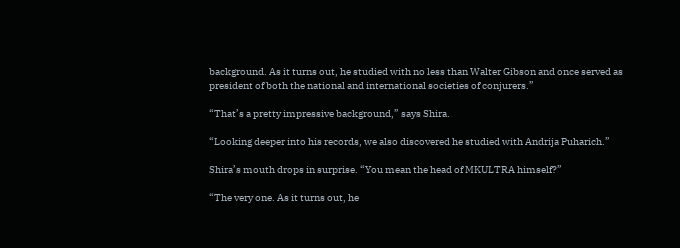background. As it turns out, he studied with no less than Walter Gibson and once served as president of both the national and international societies of conjurers.”

“That’s a pretty impressive background,” says Shira.

“Looking deeper into his records, we also discovered he studied with Andrija Puharich.”

Shira’s mouth drops in surprise. “You mean the head of MKULTRA himself?”

“The very one. As it turns out, he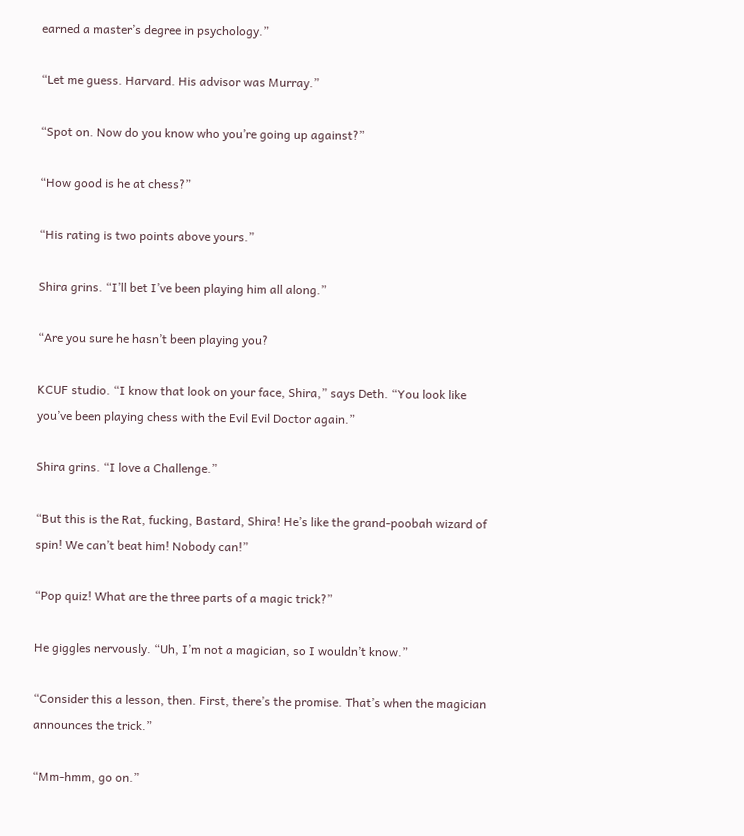earned a master’s degree in psychology.”

“Let me guess. Harvard. His advisor was Murray.”

“Spot on. Now do you know who you’re going up against?”

“How good is he at chess?”

“His rating is two points above yours.”

Shira grins. “I’ll bet I’ve been playing him all along.”

“Are you sure he hasn’t been playing you?

KCUF studio. “I know that look on your face, Shira,” says Deth. “You look like you’ve been playing chess with the Evil Evil Doctor again.”

Shira grins. “I love a Challenge.”

“But this is the Rat, fucking, Bastard, Shira! He’s like the grand-poobah wizard of spin! We can’t beat him! Nobody can!”

“Pop quiz! What are the three parts of a magic trick?”

He giggles nervously. “Uh, I’m not a magician, so I wouldn’t know.”

“Consider this a lesson, then. First, there’s the promise. That’s when the magician announces the trick.”

“Mm-hmm, go on.”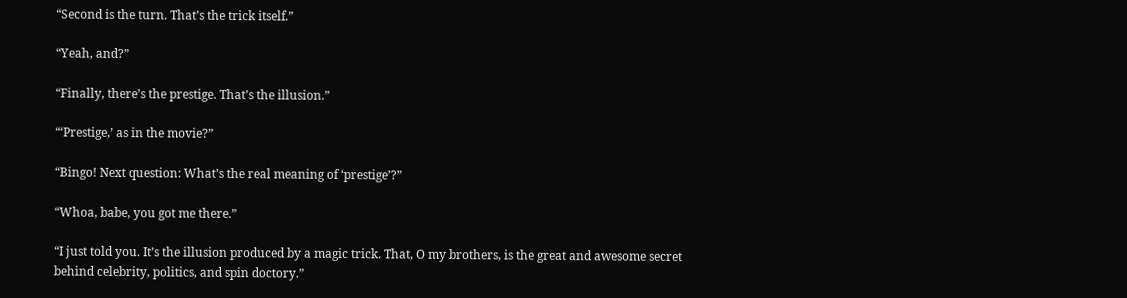“Second is the turn. That’s the trick itself.”

“Yeah, and?”

“Finally, there’s the prestige. That’s the illusion.”

“‘Prestige,’ as in the movie?”

“Bingo! Next question: What’s the real meaning of ‘prestige’?”

“Whoa, babe, you got me there.”

“I just told you. It’s the illusion produced by a magic trick. That, O my brothers, is the great and awesome secret behind celebrity, politics, and spin doctory.”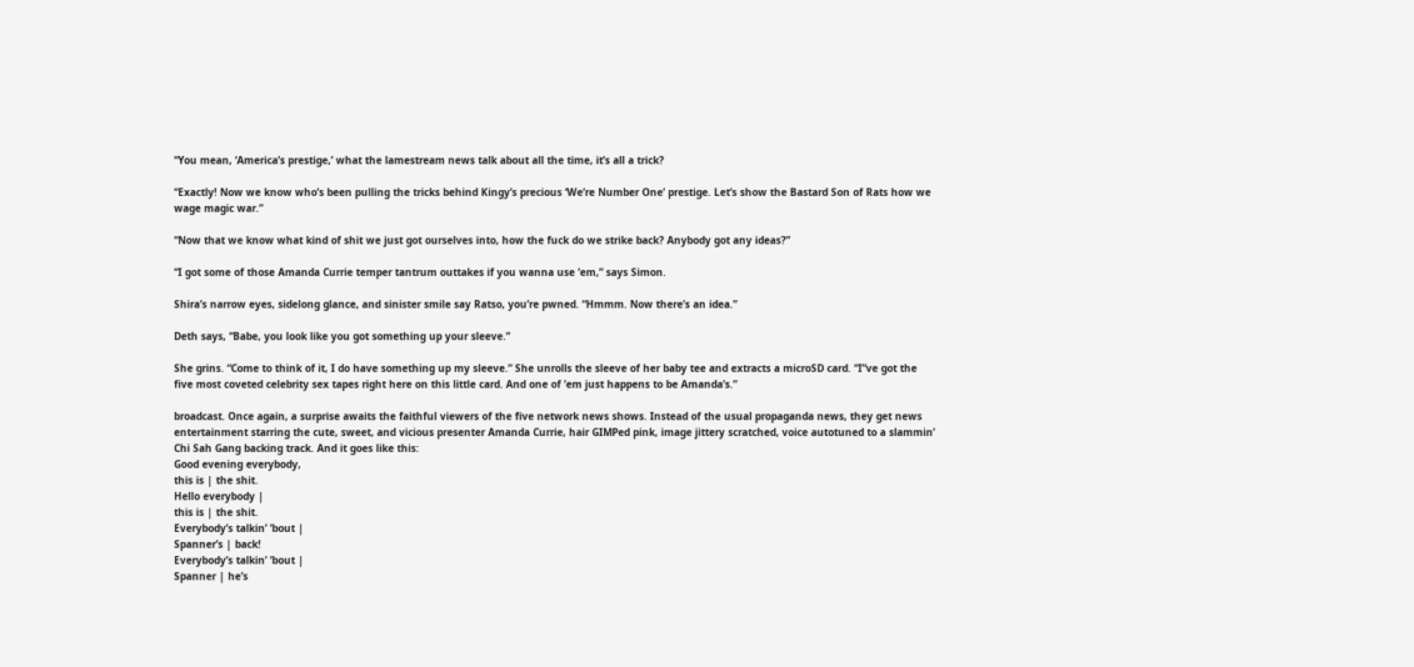“You mean, ‘America’s prestige,’ what the lamestream news talk about all the time, it’s all a trick?

“Exactly! Now we know who’s been pulling the tricks behind Kingy’s precious ‘We’re Number One’ prestige. Let’s show the Bastard Son of Rats how we wage magic war.”

“Now that we know what kind of shit we just got ourselves into, how the fuck do we strike back? Anybody got any ideas?”

“I got some of those Amanda Currie temper tantrum outtakes if you wanna use ’em,” says Simon.

Shira’s narrow eyes, sidelong glance, and sinister smile say Ratso, you’re pwned. “Hmmm. Now there’s an idea.”

Deth says, “Babe, you look like you got something up your sleeve.”

She grins. “Come to think of it, I do have something up my sleeve.” She unrolls the sleeve of her baby tee and extracts a microSD card. “I”ve got the five most coveted celebrity sex tapes right here on this little card. And one of ’em just happens to be Amanda’s.”

broadcast. Once again, a surprise awaits the faithful viewers of the five network news shows. Instead of the usual propaganda news, they get news entertainment starring the cute, sweet, and vicious presenter Amanda Currie, hair GIMPed pink, image jittery scratched, voice autotuned to a slammin’ Chi Sah Gang backing track. And it goes like this:
Good evening everybody,
this is | the shit.
Hello everybody |
this is | the shit.
Everybody’s talkin’ ’bout |
Spanner’s | back!
Everybody’s talkin’ ’bout |
Spanner | he’s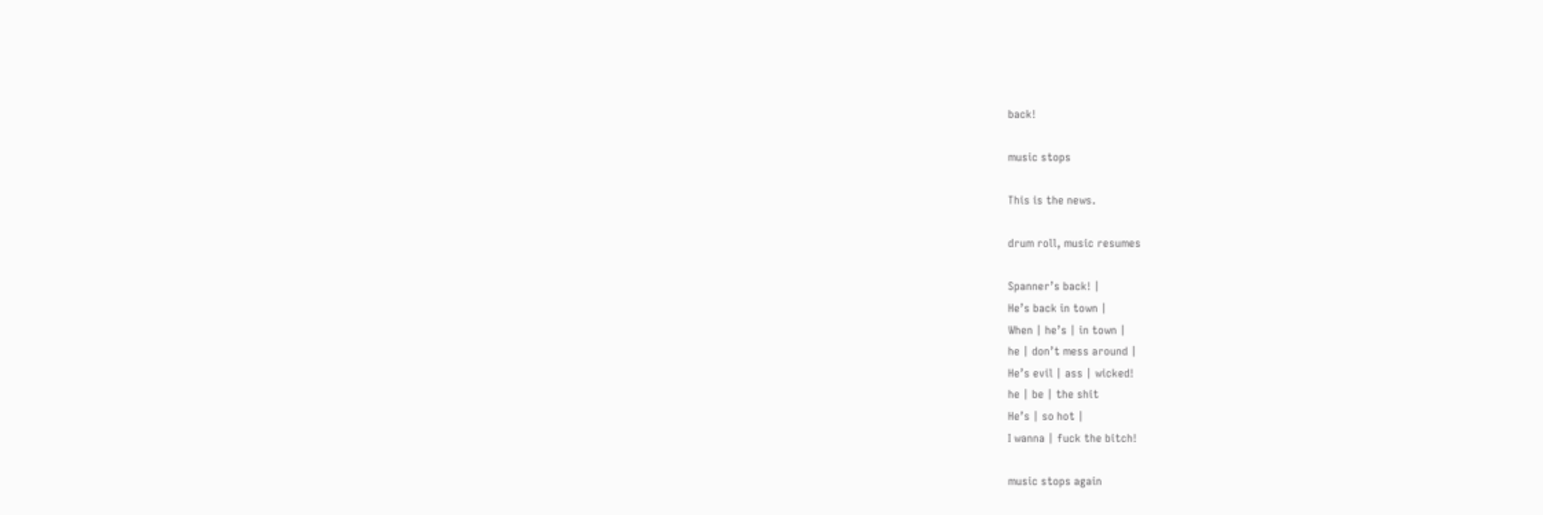back!

music stops

This is the news.

drum roll, music resumes

Spanner’s back! |
He’s back in town |
When | he’s | in town |
he | don’t mess around |
He’s evil | ass | wicked!
he | be | the shit
He’s | so hot |
I wanna | fuck the bitch!

music stops again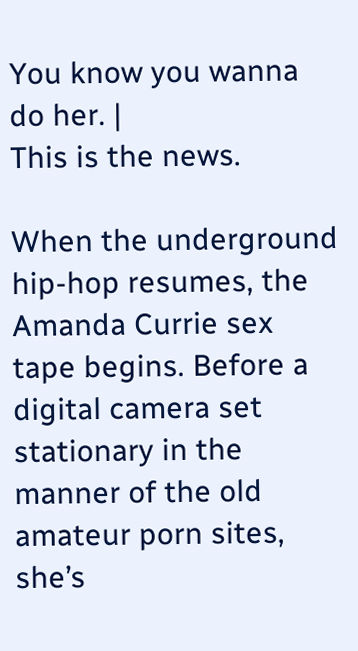You know you wanna do her. |
This is the news.

When the underground hip-hop resumes, the Amanda Currie sex tape begins. Before a digital camera set stationary in the manner of the old amateur porn sites, she’s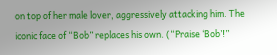on top of her male lover, aggressively attacking him. The iconic face of “Bob” replaces his own. (“Praise ‘Bob’!”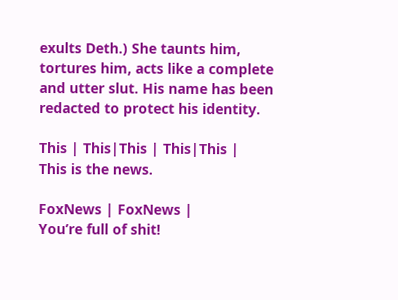exults Deth.) She taunts him, tortures him, acts like a complete and utter slut. His name has been redacted to protect his identity.

This | This|This | This|This |
This is the news.

FoxNews | FoxNews |
You’re full of shit!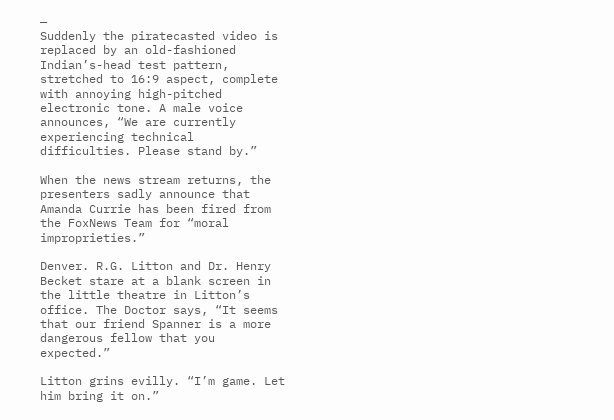—
Suddenly the piratecasted video is replaced by an old-fashioned Indian’s-head test pattern, stretched to 16:9 aspect, complete with annoying high-pitched electronic tone. A male voice announces, “We are currently experiencing technical difficulties. Please stand by.”

When the news stream returns, the presenters sadly announce that Amanda Currie has been fired from the FoxNews Team for “moral improprieties.”

Denver. R.G. Litton and Dr. Henry Becket stare at a blank screen in the little theatre in Litton’s office. The Doctor says, “It seems that our friend Spanner is a more dangerous fellow that you expected.”

Litton grins evilly. “I’m game. Let him bring it on.”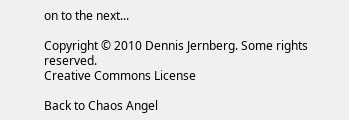on to the next...

Copyright © 2010 Dennis Jernberg. Some rights reserved.
Creative Commons License

Back to Chaos Angel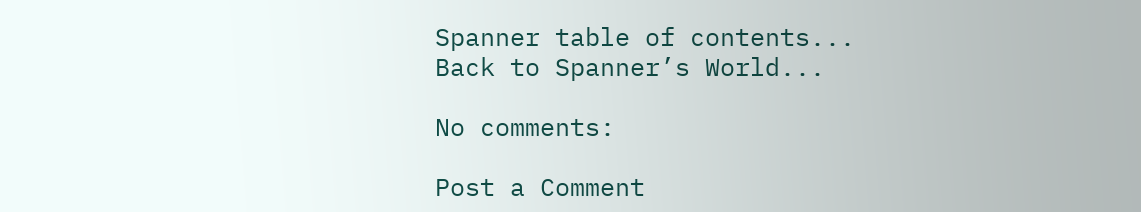Spanner table of contents...
Back to Spanner’s World...

No comments:

Post a Comment